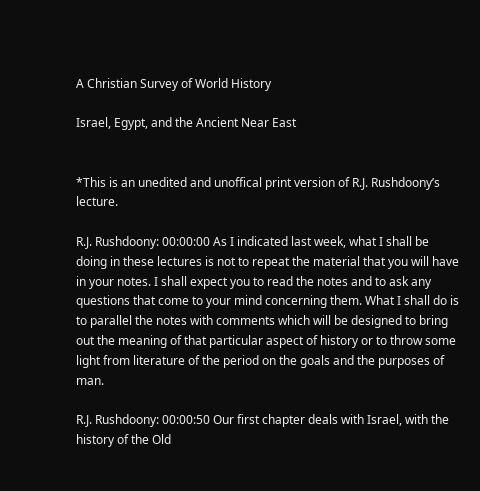A Christian Survey of World History

Israel, Egypt, and the Ancient Near East


*This is an unedited and unoffical print version of R.J. Rushdoony’s lecture.

R.J. Rushdoony: 00:00:00 As I indicated last week, what I shall be doing in these lectures is not to repeat the material that you will have in your notes. I shall expect you to read the notes and to ask any questions that come to your mind concerning them. What I shall do is to parallel the notes with comments which will be designed to bring out the meaning of that particular aspect of history or to throw some light from literature of the period on the goals and the purposes of man.

R.J. Rushdoony: 00:00:50 Our first chapter deals with Israel, with the history of the Old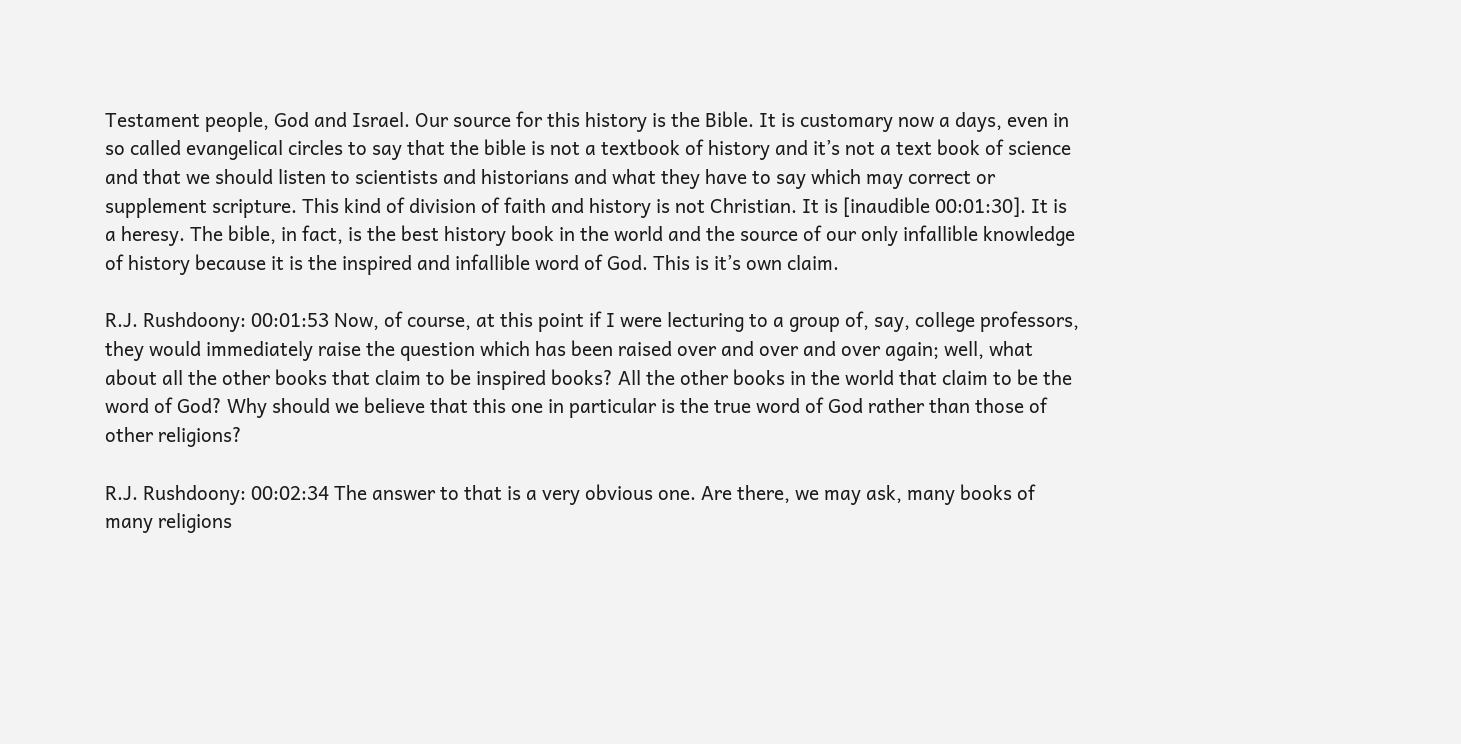Testament people, God and Israel. Our source for this history is the Bible. It is customary now a days, even in so called evangelical circles to say that the bible is not a textbook of history and it’s not a text book of science and that we should listen to scientists and historians and what they have to say which may correct or supplement scripture. This kind of division of faith and history is not Christian. It is [inaudible 00:01:30]. It is a heresy. The bible, in fact, is the best history book in the world and the source of our only infallible knowledge of history because it is the inspired and infallible word of God. This is it’s own claim.

R.J. Rushdoony: 00:01:53 Now, of course, at this point if I were lecturing to a group of, say, college professors, they would immediately raise the question which has been raised over and over and over again; well, what about all the other books that claim to be inspired books? All the other books in the world that claim to be the word of God? Why should we believe that this one in particular is the true word of God rather than those of other religions?

R.J. Rushdoony: 00:02:34 The answer to that is a very obvious one. Are there, we may ask, many books of many religions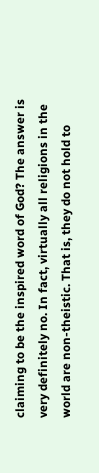claiming to be the inspired word of God? The answer is very definitely no. In fact, virtually all religions in the world are non-theistic. That is, they do not hold to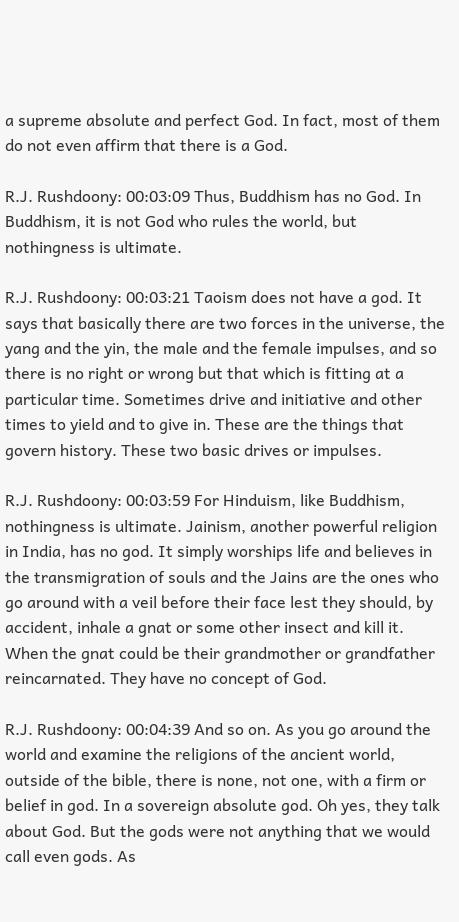a supreme absolute and perfect God. In fact, most of them do not even affirm that there is a God.

R.J. Rushdoony: 00:03:09 Thus, Buddhism has no God. In Buddhism, it is not God who rules the world, but nothingness is ultimate.

R.J. Rushdoony: 00:03:21 Taoism does not have a god. It says that basically there are two forces in the universe, the yang and the yin, the male and the female impulses, and so there is no right or wrong but that which is fitting at a particular time. Sometimes drive and initiative and other times to yield and to give in. These are the things that govern history. These two basic drives or impulses.

R.J. Rushdoony: 00:03:59 For Hinduism, like Buddhism, nothingness is ultimate. Jainism, another powerful religion in India, has no god. It simply worships life and believes in the transmigration of souls and the Jains are the ones who go around with a veil before their face lest they should, by accident, inhale a gnat or some other insect and kill it. When the gnat could be their grandmother or grandfather reincarnated. They have no concept of God.

R.J. Rushdoony: 00:04:39 And so on. As you go around the world and examine the religions of the ancient world, outside of the bible, there is none, not one, with a firm or belief in god. In a sovereign absolute god. Oh yes, they talk about God. But the gods were not anything that we would call even gods. As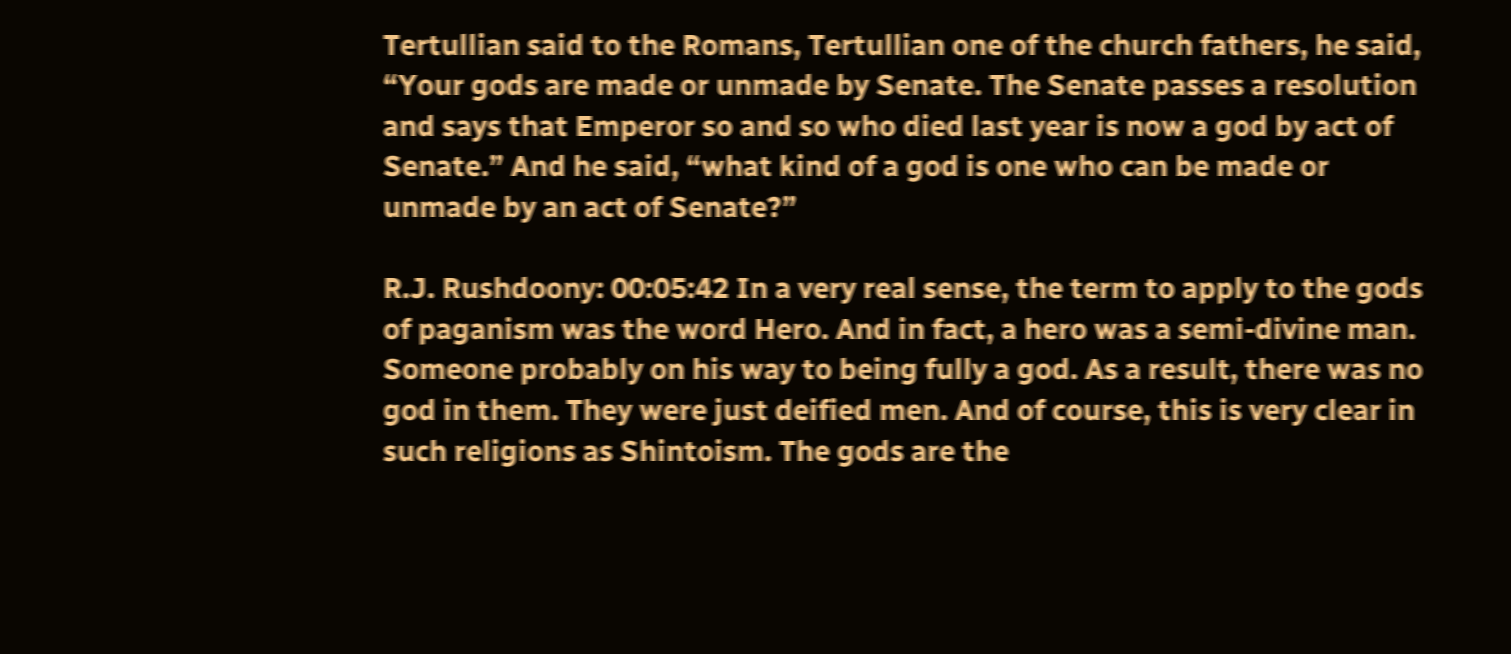Tertullian said to the Romans, Tertullian one of the church fathers, he said, “Your gods are made or unmade by Senate. The Senate passes a resolution and says that Emperor so and so who died last year is now a god by act of Senate.” And he said, “what kind of a god is one who can be made or unmade by an act of Senate?”

R.J. Rushdoony: 00:05:42 In a very real sense, the term to apply to the gods of paganism was the word Hero. And in fact, a hero was a semi-divine man. Someone probably on his way to being fully a god. As a result, there was no god in them. They were just deified men. And of course, this is very clear in such religions as Shintoism. The gods are the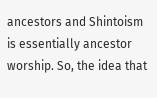ancestors and Shintoism is essentially ancestor worship. So, the idea that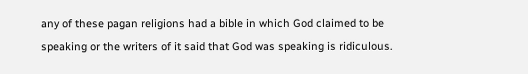any of these pagan religions had a bible in which God claimed to be speaking or the writers of it said that God was speaking is ridiculous.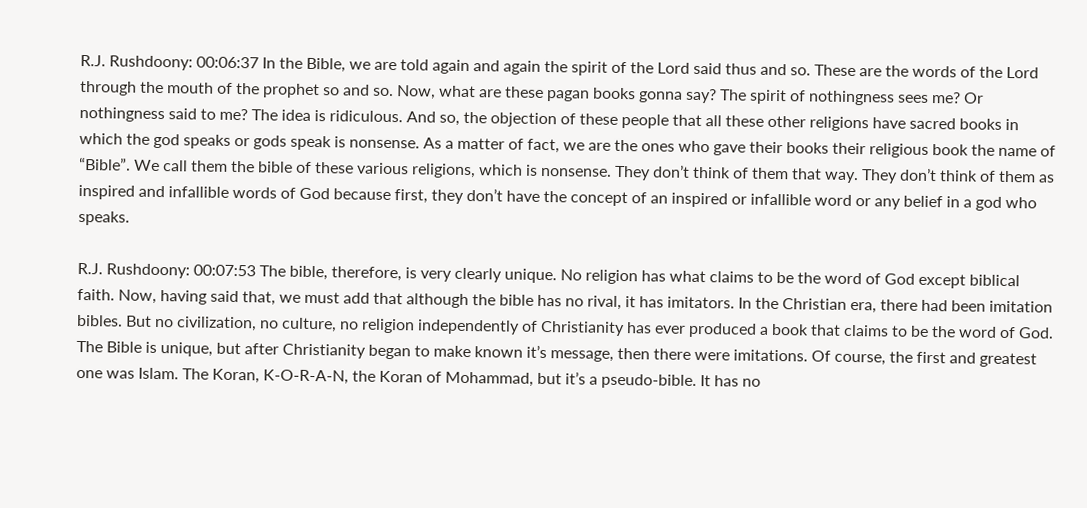R.J. Rushdoony: 00:06:37 In the Bible, we are told again and again the spirit of the Lord said thus and so. These are the words of the Lord through the mouth of the prophet so and so. Now, what are these pagan books gonna say? The spirit of nothingness sees me? Or nothingness said to me? The idea is ridiculous. And so, the objection of these people that all these other religions have sacred books in which the god speaks or gods speak is nonsense. As a matter of fact, we are the ones who gave their books their religious book the name of “Bible”. We call them the bible of these various religions, which is nonsense. They don’t think of them that way. They don’t think of them as inspired and infallible words of God because first, they don’t have the concept of an inspired or infallible word or any belief in a god who speaks.

R.J. Rushdoony: 00:07:53 The bible, therefore, is very clearly unique. No religion has what claims to be the word of God except biblical faith. Now, having said that, we must add that although the bible has no rival, it has imitators. In the Christian era, there had been imitation bibles. But no civilization, no culture, no religion independently of Christianity has ever produced a book that claims to be the word of God. The Bible is unique, but after Christianity began to make known it’s message, then there were imitations. Of course, the first and greatest one was Islam. The Koran, K-O-R-A-N, the Koran of Mohammad, but it’s a pseudo-bible. It has no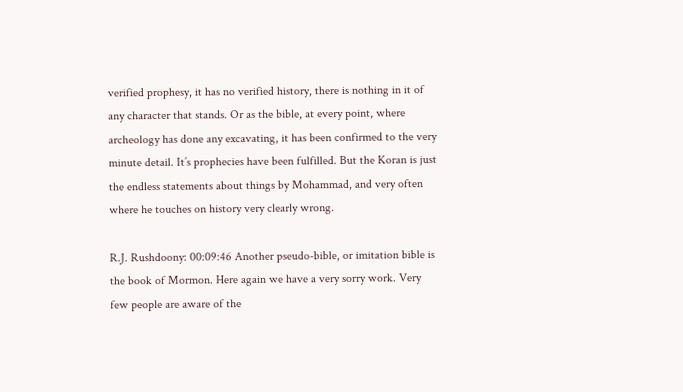verified prophesy, it has no verified history, there is nothing in it of any character that stands. Or as the bible, at every point, where archeology has done any excavating, it has been confirmed to the very minute detail. It’s prophecies have been fulfilled. But the Koran is just the endless statements about things by Mohammad, and very often where he touches on history very clearly wrong.

R.J. Rushdoony: 00:09:46 Another pseudo-bible, or imitation bible is the book of Mormon. Here again we have a very sorry work. Very few people are aware of the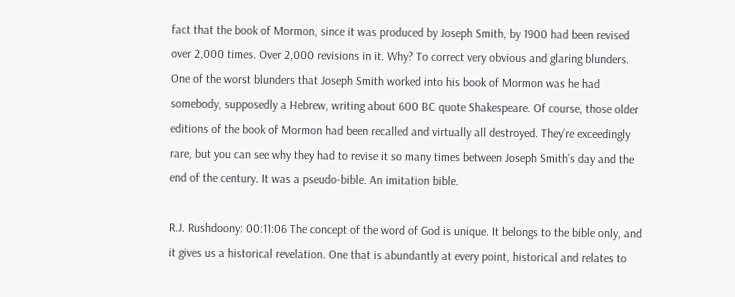fact that the book of Mormon, since it was produced by Joseph Smith, by 1900 had been revised over 2,000 times. Over 2,000 revisions in it. Why? To correct very obvious and glaring blunders. One of the worst blunders that Joseph Smith worked into his book of Mormon was he had somebody, supposedly a Hebrew, writing about 600 BC quote Shakespeare. Of course, those older editions of the book of Mormon had been recalled and virtually all destroyed. They’re exceedingly rare, but you can see why they had to revise it so many times between Joseph Smith’s day and the end of the century. It was a pseudo-bible. An imitation bible.

R.J. Rushdoony: 00:11:06 The concept of the word of God is unique. It belongs to the bible only, and it gives us a historical revelation. One that is abundantly at every point, historical and relates to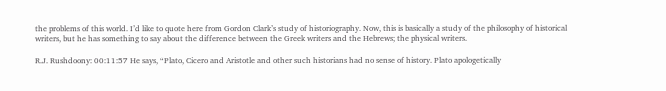the problems of this world. I’d like to quote here from Gordon Clark’s study of historiography. Now, this is basically a study of the philosophy of historical writers, but he has something to say about the difference between the Greek writers and the Hebrews; the physical writers.

R.J. Rushdoony: 00:11:57 He says, “Plato, Cicero and Aristotle and other such historians had no sense of history. Plato apologetically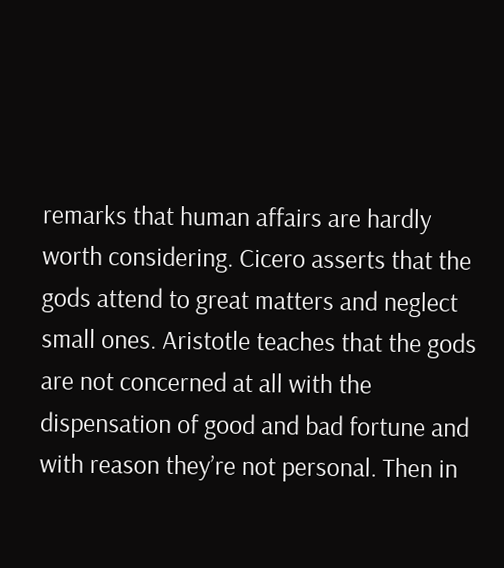remarks that human affairs are hardly worth considering. Cicero asserts that the gods attend to great matters and neglect small ones. Aristotle teaches that the gods are not concerned at all with the dispensation of good and bad fortune and with reason they’re not personal. Then in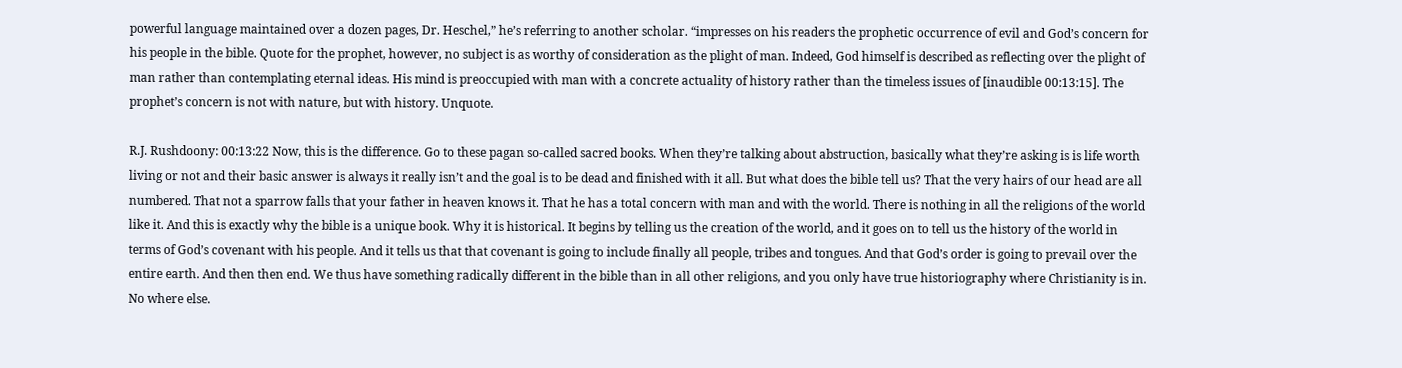powerful language maintained over a dozen pages, Dr. Heschel,” he’s referring to another scholar. “impresses on his readers the prophetic occurrence of evil and God’s concern for his people in the bible. Quote for the prophet, however, no subject is as worthy of consideration as the plight of man. Indeed, God himself is described as reflecting over the plight of man rather than contemplating eternal ideas. His mind is preoccupied with man with a concrete actuality of history rather than the timeless issues of [inaudible 00:13:15]. The prophet’s concern is not with nature, but with history. Unquote.

R.J. Rushdoony: 00:13:22 Now, this is the difference. Go to these pagan so-called sacred books. When they’re talking about abstruction, basically what they’re asking is is life worth living or not and their basic answer is always it really isn’t and the goal is to be dead and finished with it all. But what does the bible tell us? That the very hairs of our head are all numbered. That not a sparrow falls that your father in heaven knows it. That he has a total concern with man and with the world. There is nothing in all the religions of the world like it. And this is exactly why the bible is a unique book. Why it is historical. It begins by telling us the creation of the world, and it goes on to tell us the history of the world in terms of God’s covenant with his people. And it tells us that that covenant is going to include finally all people, tribes and tongues. And that God’s order is going to prevail over the entire earth. And then then end. We thus have something radically different in the bible than in all other religions, and you only have true historiography where Christianity is in. No where else.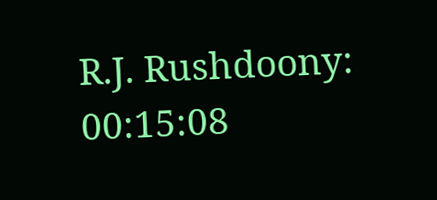R.J. Rushdoony: 00:15:08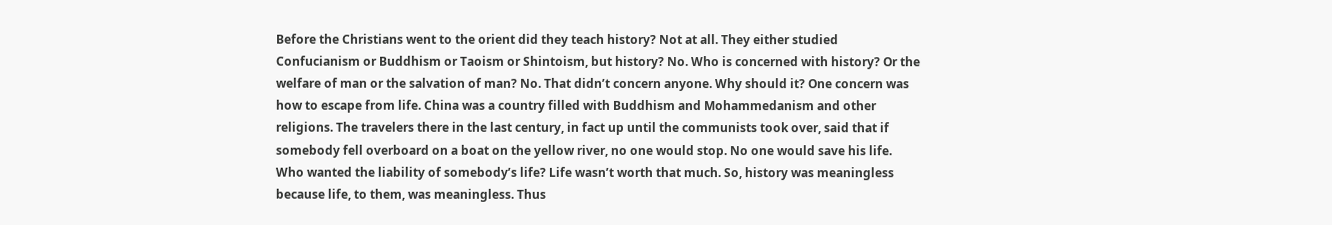Before the Christians went to the orient did they teach history? Not at all. They either studied Confucianism or Buddhism or Taoism or Shintoism, but history? No. Who is concerned with history? Or the welfare of man or the salvation of man? No. That didn’t concern anyone. Why should it? One concern was how to escape from life. China was a country filled with Buddhism and Mohammedanism and other religions. The travelers there in the last century, in fact up until the communists took over, said that if somebody fell overboard on a boat on the yellow river, no one would stop. No one would save his life. Who wanted the liability of somebody’s life? Life wasn’t worth that much. So, history was meaningless because life, to them, was meaningless. Thus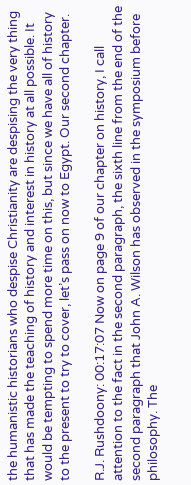the humanistic historians who despise Christianity are despising the very thing that has made the teaching of history and interest in history at all possible. It would be tempting to spend more time on this, but since we have all of history to the present to try to cover, let’s pass on now to Egypt. Our second chapter.

R.J. Rushdoony: 00:17:07 Now on page 9 of our chapter on history, I call attention to the fact in the second paragraph, the sixth line from the end of the second paragraph that John A. Wilson has observed in the symposium before philosophy. The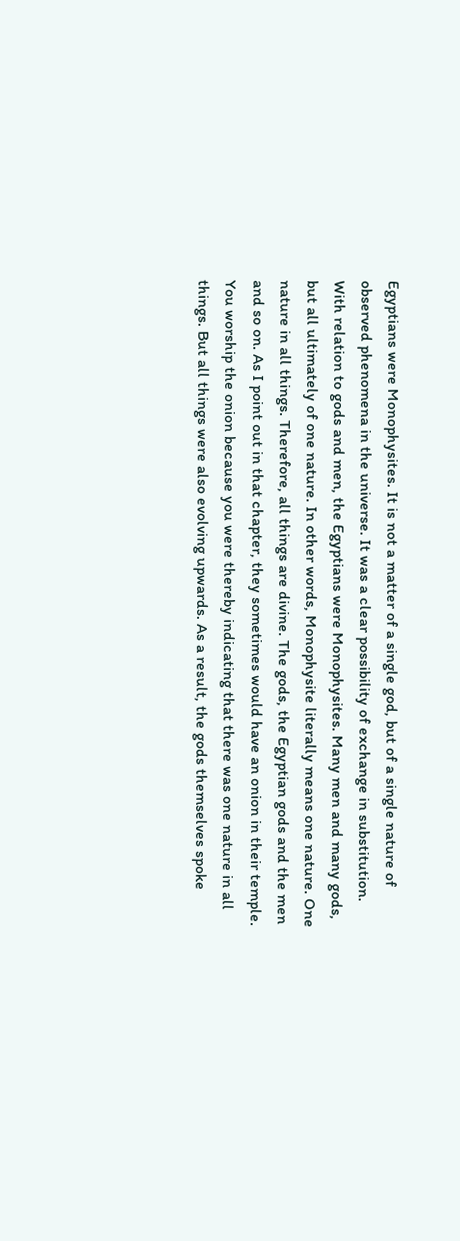Egyptians were Monophysites. It is not a matter of a single god, but of a single nature of observed phenomena in the universe. It was a clear possibility of exchange in substitution. With relation to gods and men, the Egyptians were Monophysites. Many men and many gods, but all ultimately of one nature. In other words, Monophysite literally means one nature. One nature in all things. Therefore, all things are divine. The gods, the Egyptian gods and the men and so on. As I point out in that chapter, they sometimes would have an onion in their temple. You worship the onion because you were thereby indicating that there was one nature in all things. But all things were also evolving upwards. As a result, the gods themselves spoke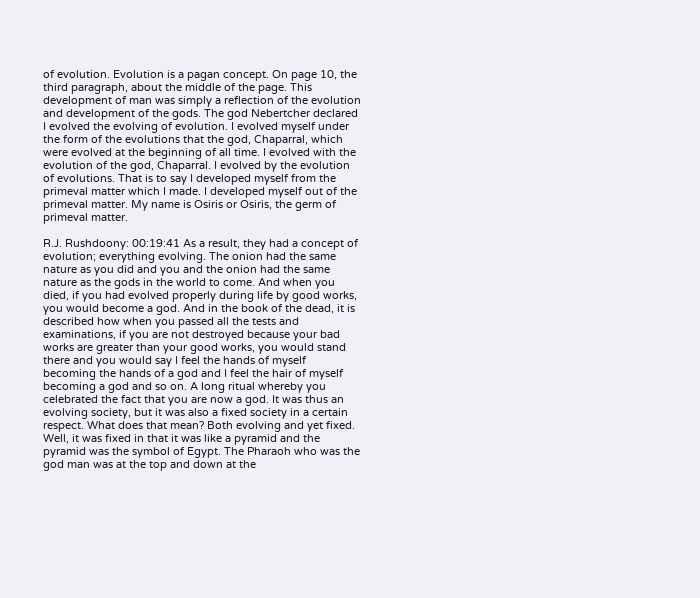of evolution. Evolution is a pagan concept. On page 10, the third paragraph, about the middle of the page. This development of man was simply a reflection of the evolution and development of the gods. The god Nebertcher declared I evolved the evolving of evolution. I evolved myself under the form of the evolutions that the god, Chaparral, which were evolved at the beginning of all time. I evolved with the evolution of the god, Chaparral. I evolved by the evolution of evolutions. That is to say I developed myself from the primeval matter which I made. I developed myself out of the primeval matter. My name is Osiris or Osiris, the germ of primeval matter.

R.J. Rushdoony: 00:19:41 As a result, they had a concept of evolution; everything evolving. The onion had the same nature as you did and you and the onion had the same nature as the gods in the world to come. And when you died, if you had evolved properly during life by good works, you would become a god. And in the book of the dead, it is described how when you passed all the tests and examinations, if you are not destroyed because your bad works are greater than your good works, you would stand there and you would say I feel the hands of myself becoming the hands of a god and I feel the hair of myself becoming a god and so on. A long ritual whereby you celebrated the fact that you are now a god. It was thus an evolving society, but it was also a fixed society in a certain respect. What does that mean? Both evolving and yet fixed. Well, it was fixed in that it was like a pyramid and the pyramid was the symbol of Egypt. The Pharaoh who was the god man was at the top and down at the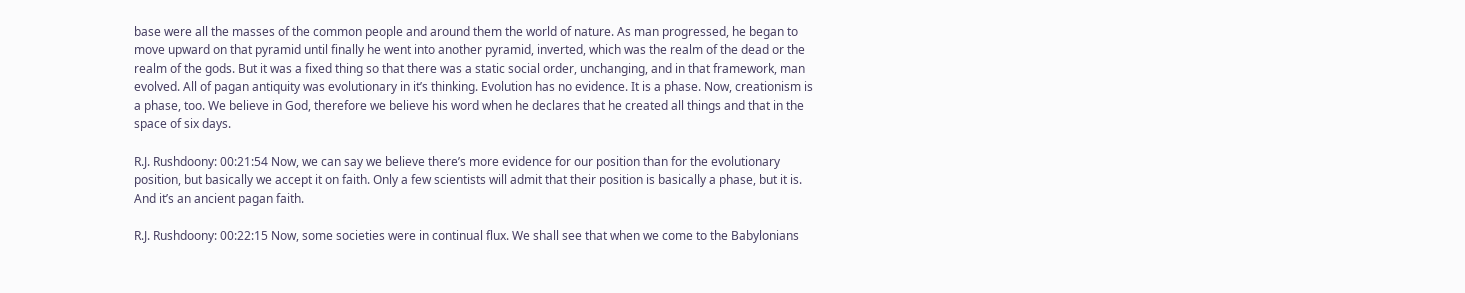base were all the masses of the common people and around them the world of nature. As man progressed, he began to move upward on that pyramid until finally he went into another pyramid, inverted, which was the realm of the dead or the realm of the gods. But it was a fixed thing so that there was a static social order, unchanging, and in that framework, man evolved. All of pagan antiquity was evolutionary in it’s thinking. Evolution has no evidence. It is a phase. Now, creationism is a phase, too. We believe in God, therefore we believe his word when he declares that he created all things and that in the space of six days.

R.J. Rushdoony: 00:21:54 Now, we can say we believe there’s more evidence for our position than for the evolutionary position, but basically we accept it on faith. Only a few scientists will admit that their position is basically a phase, but it is. And it’s an ancient pagan faith.

R.J. Rushdoony: 00:22:15 Now, some societies were in continual flux. We shall see that when we come to the Babylonians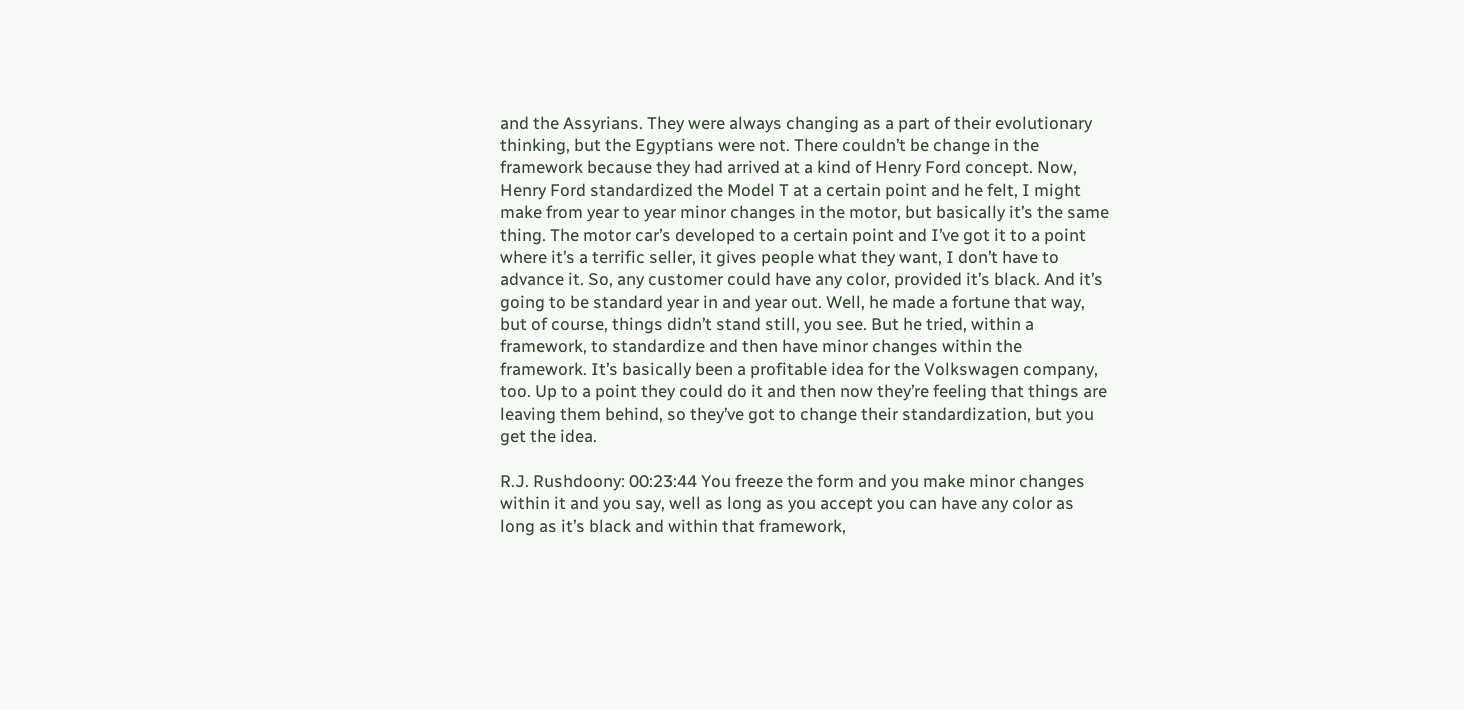and the Assyrians. They were always changing as a part of their evolutionary thinking, but the Egyptians were not. There couldn’t be change in the framework because they had arrived at a kind of Henry Ford concept. Now, Henry Ford standardized the Model T at a certain point and he felt, I might make from year to year minor changes in the motor, but basically it’s the same thing. The motor car’s developed to a certain point and I’ve got it to a point where it’s a terrific seller, it gives people what they want, I don’t have to advance it. So, any customer could have any color, provided it’s black. And it’s going to be standard year in and year out. Well, he made a fortune that way, but of course, things didn’t stand still, you see. But he tried, within a framework, to standardize and then have minor changes within the framework. It’s basically been a profitable idea for the Volkswagen company, too. Up to a point they could do it and then now they’re feeling that things are leaving them behind, so they’ve got to change their standardization, but you get the idea.

R.J. Rushdoony: 00:23:44 You freeze the form and you make minor changes within it and you say, well as long as you accept you can have any color as long as it’s black and within that framework,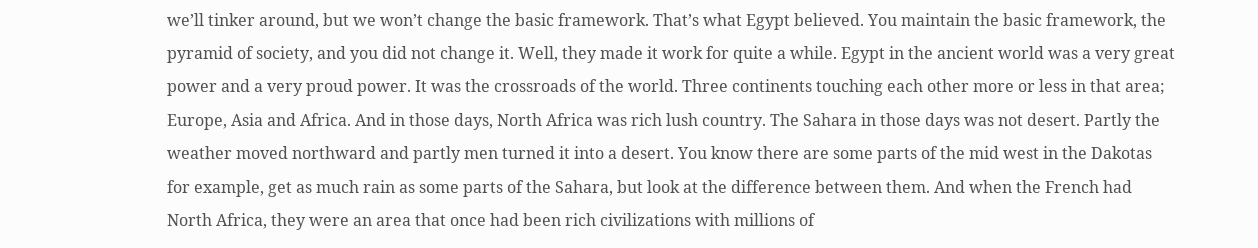we’ll tinker around, but we won’t change the basic framework. That’s what Egypt believed. You maintain the basic framework, the pyramid of society, and you did not change it. Well, they made it work for quite a while. Egypt in the ancient world was a very great power and a very proud power. It was the crossroads of the world. Three continents touching each other more or less in that area; Europe, Asia and Africa. And in those days, North Africa was rich lush country. The Sahara in those days was not desert. Partly the weather moved northward and partly men turned it into a desert. You know there are some parts of the mid west in the Dakotas for example, get as much rain as some parts of the Sahara, but look at the difference between them. And when the French had North Africa, they were an area that once had been rich civilizations with millions of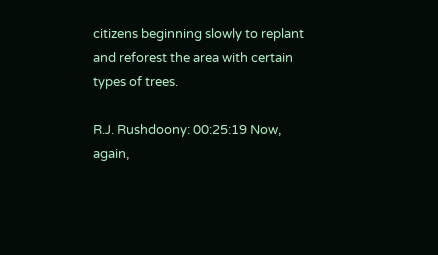citizens beginning slowly to replant and reforest the area with certain types of trees.

R.J. Rushdoony: 00:25:19 Now, again,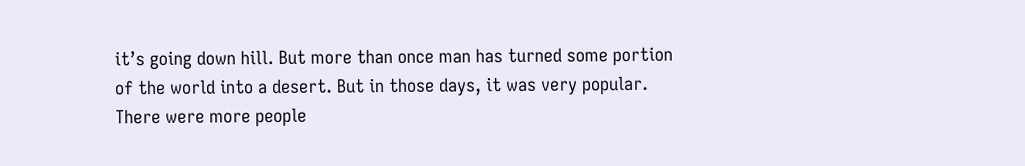it’s going down hill. But more than once man has turned some portion of the world into a desert. But in those days, it was very popular. There were more people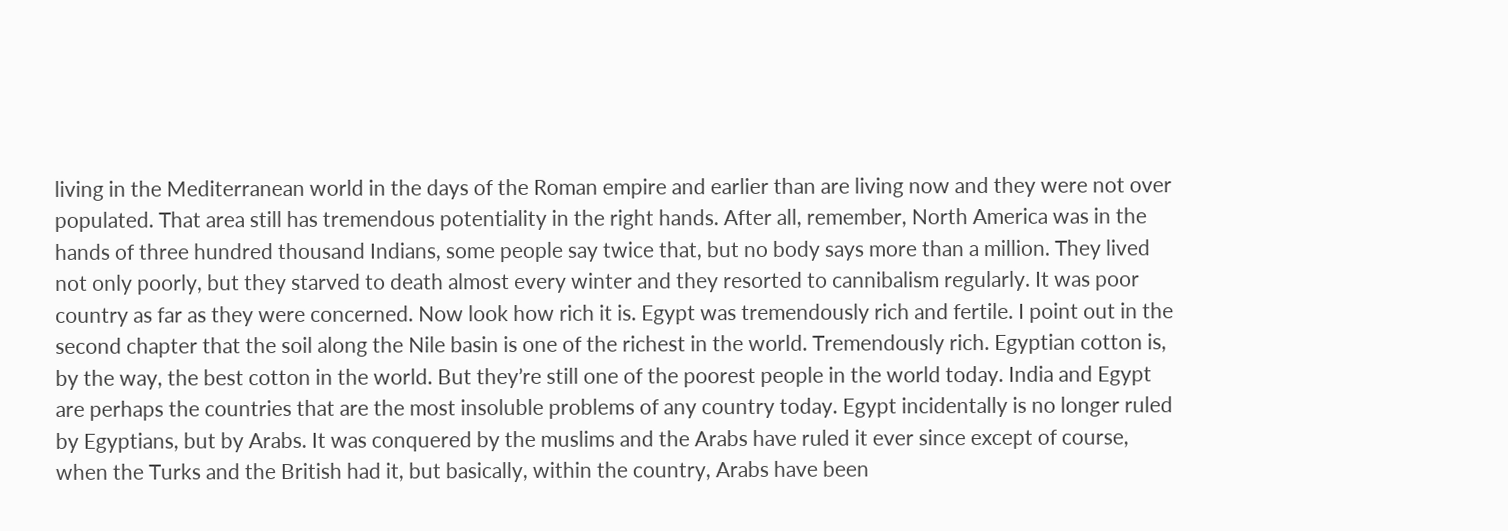living in the Mediterranean world in the days of the Roman empire and earlier than are living now and they were not over populated. That area still has tremendous potentiality in the right hands. After all, remember, North America was in the hands of three hundred thousand Indians, some people say twice that, but no body says more than a million. They lived not only poorly, but they starved to death almost every winter and they resorted to cannibalism regularly. It was poor country as far as they were concerned. Now look how rich it is. Egypt was tremendously rich and fertile. I point out in the second chapter that the soil along the Nile basin is one of the richest in the world. Tremendously rich. Egyptian cotton is, by the way, the best cotton in the world. But they’re still one of the poorest people in the world today. India and Egypt are perhaps the countries that are the most insoluble problems of any country today. Egypt incidentally is no longer ruled by Egyptians, but by Arabs. It was conquered by the muslims and the Arabs have ruled it ever since except of course, when the Turks and the British had it, but basically, within the country, Arabs have been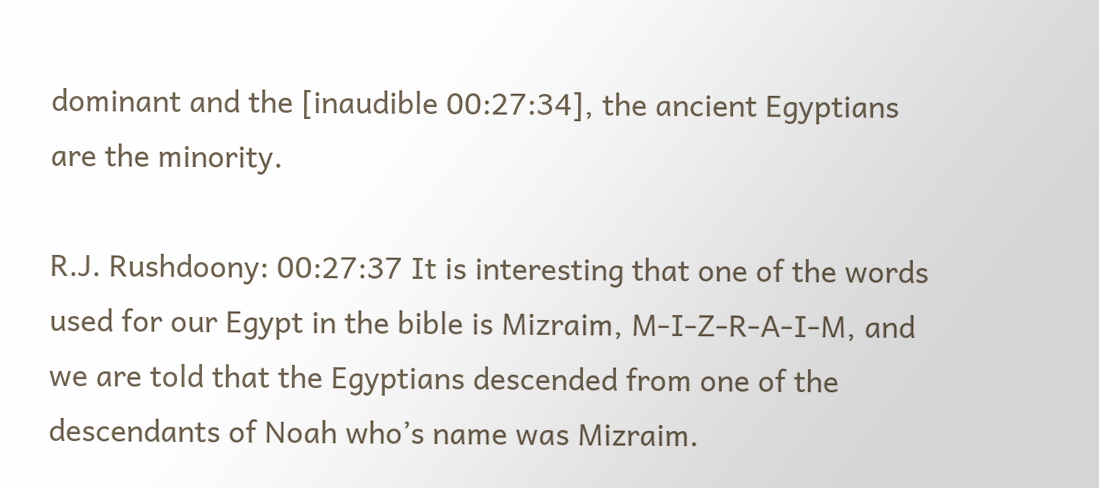dominant and the [inaudible 00:27:34], the ancient Egyptians are the minority.

R.J. Rushdoony: 00:27:37 It is interesting that one of the words used for our Egypt in the bible is Mizraim, M-I-Z-R-A-I-M, and we are told that the Egyptians descended from one of the descendants of Noah who’s name was Mizraim.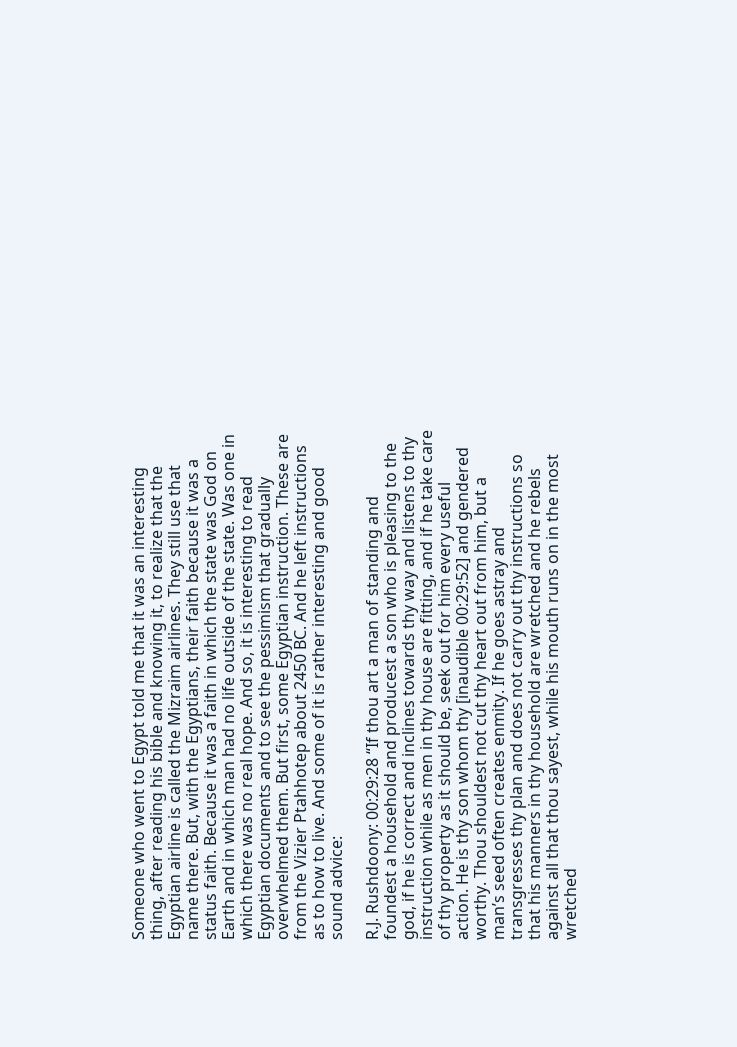Someone who went to Egypt told me that it was an interesting thing, after reading his bible and knowing it, to realize that the Egyptian airline is called the Mizraim airlines. They still use that name there. But, with the Egyptians, their faith because it was a status faith. Because it was a faith in which the state was God on Earth and in which man had no life outside of the state. Was one in which there was no real hope. And so, it is interesting to read Egyptian documents and to see the pessimism that gradually overwhelmed them. But first, some Egyptian instruction. These are from the Vizier Ptahhotep about 2450 BC. And he left instructions as to how to live. And some of it is rather interesting and good sound advice:

R.J. Rushdoony: 00:29:28 “If thou art a man of standing and foundest a household and producest a son who is pleasing to the god, if he is correct and inclines towards thy way and listens to thy instruction while as men in thy house are fitting, and if he take care of thy property as it should be, seek out for him every useful action. He is thy son whom thy [inaudible 00:29:52] and gendered worthy. Thou shouldest not cut thy heart out from him, but a man’s seed often creates enmity. If he goes astray and transgresses thy plan and does not carry out thy instructions so that his manners in thy household are wretched and he rebels against all that thou sayest, while his mouth runs on in the most wretched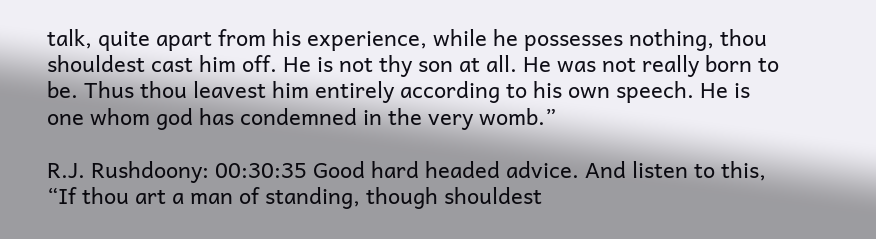talk, quite apart from his experience, while he possesses nothing, thou shouldest cast him off. He is not thy son at all. He was not really born to be. Thus thou leavest him entirely according to his own speech. He is one whom god has condemned in the very womb.”

R.J. Rushdoony: 00:30:35 Good hard headed advice. And listen to this, “If thou art a man of standing, though shouldest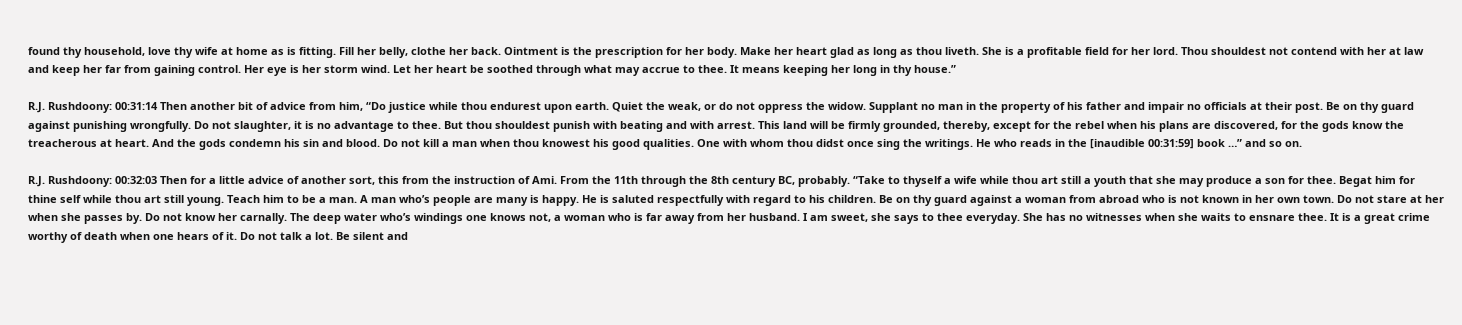found thy household, love thy wife at home as is fitting. Fill her belly, clothe her back. Ointment is the prescription for her body. Make her heart glad as long as thou liveth. She is a profitable field for her lord. Thou shouldest not contend with her at law and keep her far from gaining control. Her eye is her storm wind. Let her heart be soothed through what may accrue to thee. It means keeping her long in thy house.”

R.J. Rushdoony: 00:31:14 Then another bit of advice from him, “Do justice while thou endurest upon earth. Quiet the weak, or do not oppress the widow. Supplant no man in the property of his father and impair no officials at their post. Be on thy guard against punishing wrongfully. Do not slaughter, it is no advantage to thee. But thou shouldest punish with beating and with arrest. This land will be firmly grounded, thereby, except for the rebel when his plans are discovered, for the gods know the treacherous at heart. And the gods condemn his sin and blood. Do not kill a man when thou knowest his good qualities. One with whom thou didst once sing the writings. He who reads in the [inaudible 00:31:59] book …” and so on.

R.J. Rushdoony: 00:32:03 Then for a little advice of another sort, this from the instruction of Ami. From the 11th through the 8th century BC, probably. “Take to thyself a wife while thou art still a youth that she may produce a son for thee. Begat him for thine self while thou art still young. Teach him to be a man. A man who’s people are many is happy. He is saluted respectfully with regard to his children. Be on thy guard against a woman from abroad who is not known in her own town. Do not stare at her when she passes by. Do not know her carnally. The deep water who’s windings one knows not, a woman who is far away from her husband. I am sweet, she says to thee everyday. She has no witnesses when she waits to ensnare thee. It is a great crime worthy of death when one hears of it. Do not talk a lot. Be silent and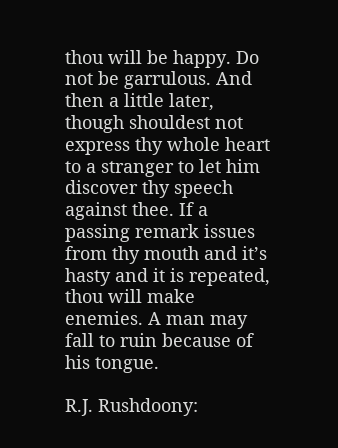thou will be happy. Do not be garrulous. And then a little later, though shouldest not express thy whole heart to a stranger to let him discover thy speech against thee. If a passing remark issues from thy mouth and it’s hasty and it is repeated, thou will make enemies. A man may fall to ruin because of his tongue.

R.J. Rushdoony: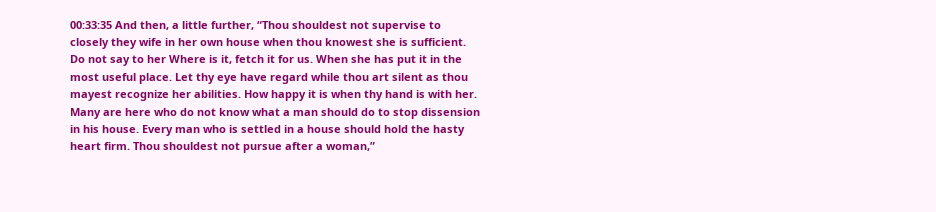00:33:35 And then, a little further, “Thou shouldest not supervise to closely they wife in her own house when thou knowest she is sufficient. Do not say to her Where is it, fetch it for us. When she has put it in the most useful place. Let thy eye have regard while thou art silent as thou mayest recognize her abilities. How happy it is when thy hand is with her. Many are here who do not know what a man should do to stop dissension in his house. Every man who is settled in a house should hold the hasty heart firm. Thou shouldest not pursue after a woman,”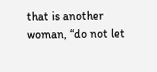that is another woman, “do not let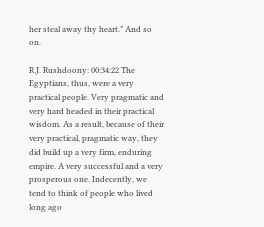her steal away thy heart.” And so on.

R.J. Rushdoony: 00:34:22 The Egyptians, thus, were a very practical people. Very pragmatic and very hard headed in their practical wisdom. As a result, because of their very practical, pragmatic way, they did build up a very firm, enduring empire. A very successful and a very prosperous one. Indecently, we tend to think of people who lived long ago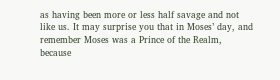as having been more or less half savage and not like us. It may surprise you that in Moses’ day, and remember Moses was a Prince of the Realm, because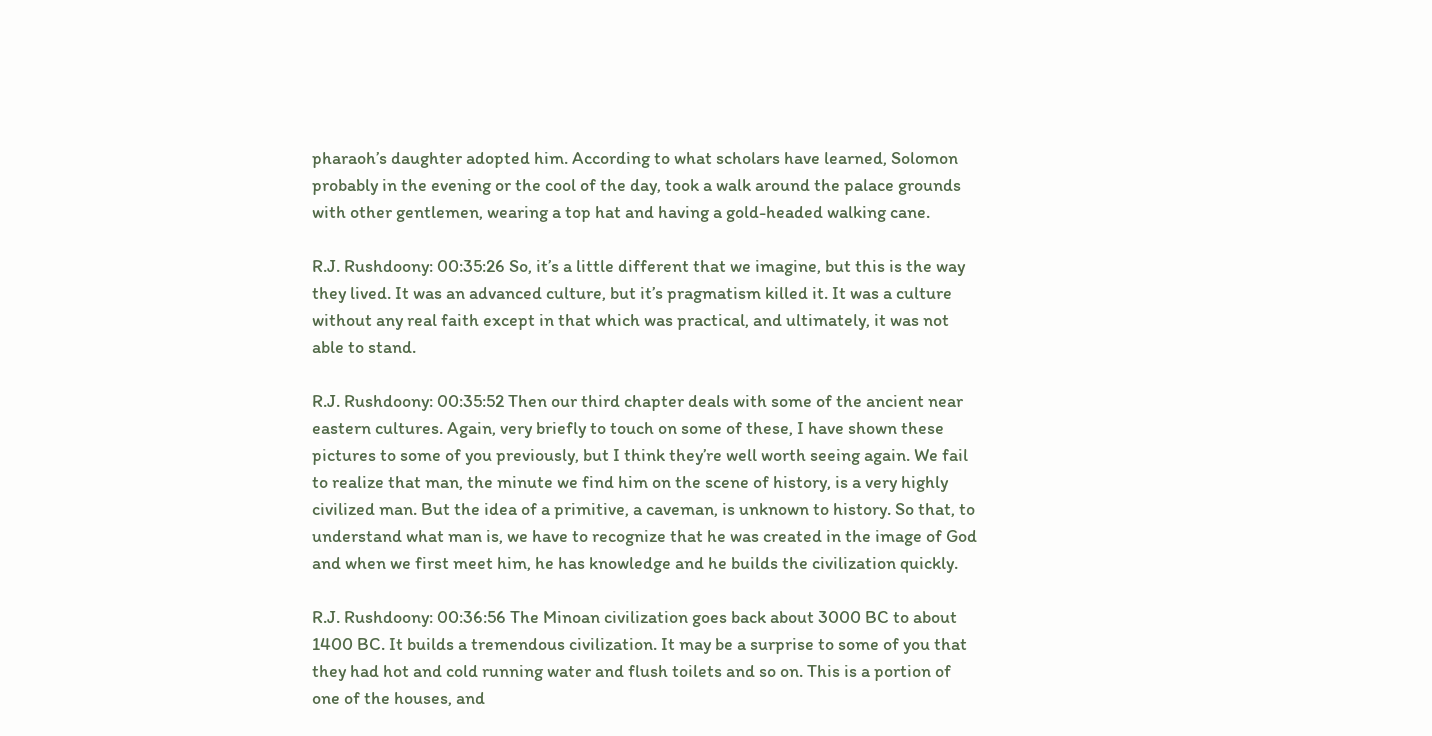pharaoh’s daughter adopted him. According to what scholars have learned, Solomon probably in the evening or the cool of the day, took a walk around the palace grounds with other gentlemen, wearing a top hat and having a gold-headed walking cane.

R.J. Rushdoony: 00:35:26 So, it’s a little different that we imagine, but this is the way they lived. It was an advanced culture, but it’s pragmatism killed it. It was a culture without any real faith except in that which was practical, and ultimately, it was not able to stand.

R.J. Rushdoony: 00:35:52 Then our third chapter deals with some of the ancient near eastern cultures. Again, very briefly to touch on some of these, I have shown these pictures to some of you previously, but I think they’re well worth seeing again. We fail to realize that man, the minute we find him on the scene of history, is a very highly civilized man. But the idea of a primitive, a caveman, is unknown to history. So that, to understand what man is, we have to recognize that he was created in the image of God and when we first meet him, he has knowledge and he builds the civilization quickly.

R.J. Rushdoony: 00:36:56 The Minoan civilization goes back about 3000 BC to about 1400 BC. It builds a tremendous civilization. It may be a surprise to some of you that they had hot and cold running water and flush toilets and so on. This is a portion of one of the houses, and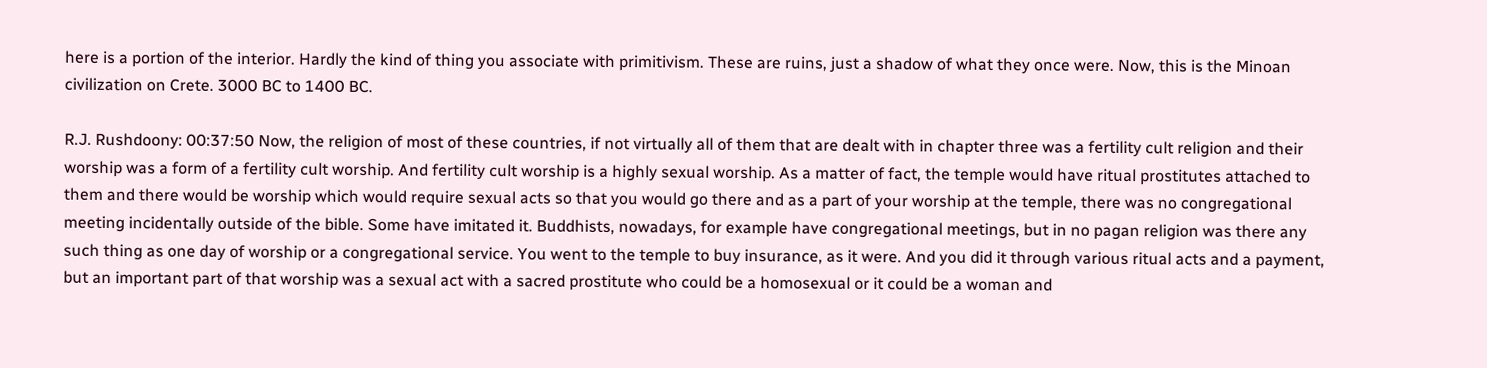here is a portion of the interior. Hardly the kind of thing you associate with primitivism. These are ruins, just a shadow of what they once were. Now, this is the Minoan civilization on Crete. 3000 BC to 1400 BC.

R.J. Rushdoony: 00:37:50 Now, the religion of most of these countries, if not virtually all of them that are dealt with in chapter three was a fertility cult religion and their worship was a form of a fertility cult worship. And fertility cult worship is a highly sexual worship. As a matter of fact, the temple would have ritual prostitutes attached to them and there would be worship which would require sexual acts so that you would go there and as a part of your worship at the temple, there was no congregational meeting incidentally outside of the bible. Some have imitated it. Buddhists, nowadays, for example have congregational meetings, but in no pagan religion was there any such thing as one day of worship or a congregational service. You went to the temple to buy insurance, as it were. And you did it through various ritual acts and a payment, but an important part of that worship was a sexual act with a sacred prostitute who could be a homosexual or it could be a woman and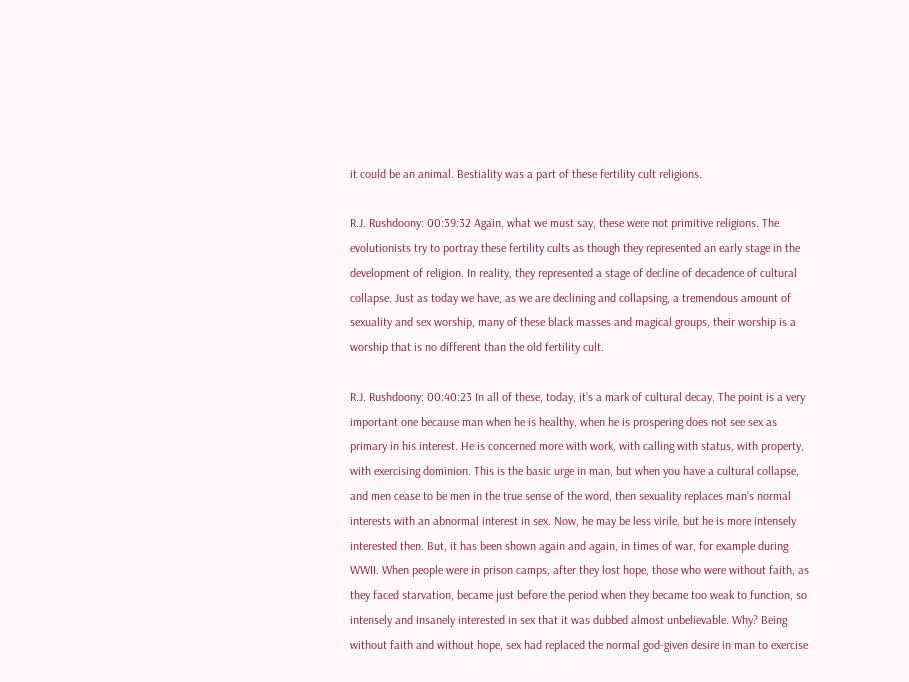it could be an animal. Bestiality was a part of these fertility cult religions.

R.J. Rushdoony: 00:39:32 Again, what we must say, these were not primitive religions. The evolutionists try to portray these fertility cults as though they represented an early stage in the development of religion. In reality, they represented a stage of decline of decadence of cultural collapse. Just as today we have, as we are declining and collapsing, a tremendous amount of sexuality and sex worship, many of these black masses and magical groups, their worship is a worship that is no different than the old fertility cult.

R.J. Rushdoony: 00:40:23 In all of these, today, it’s a mark of cultural decay. The point is a very important one because man when he is healthy, when he is prospering does not see sex as primary in his interest. He is concerned more with work, with calling with status, with property, with exercising dominion. This is the basic urge in man, but when you have a cultural collapse, and men cease to be men in the true sense of the word, then sexuality replaces man’s normal interests with an abnormal interest in sex. Now, he may be less virile, but he is more intensely interested then. But, it has been shown again and again, in times of war, for example during WWII. When people were in prison camps, after they lost hope, those who were without faith, as they faced starvation, became just before the period when they became too weak to function, so intensely and insanely interested in sex that it was dubbed almost unbelievable. Why? Being without faith and without hope, sex had replaced the normal god-given desire in man to exercise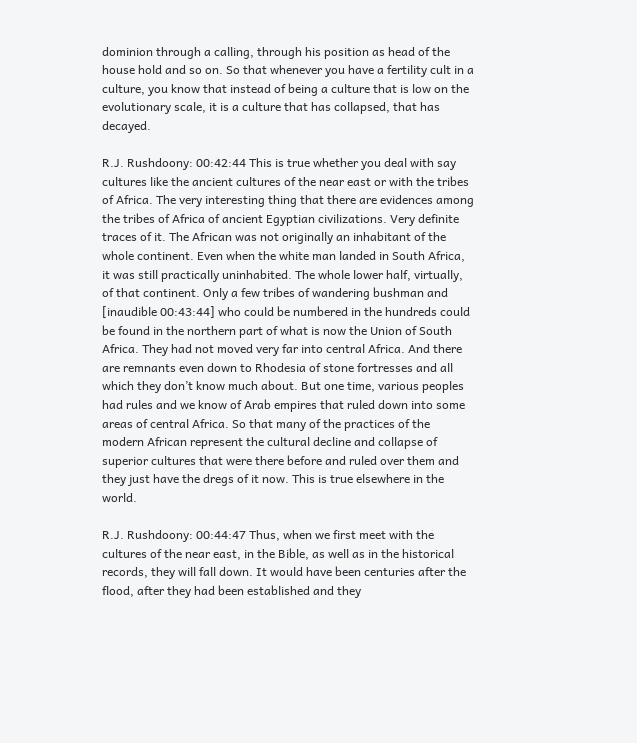dominion through a calling, through his position as head of the house hold and so on. So that whenever you have a fertility cult in a culture, you know that instead of being a culture that is low on the evolutionary scale, it is a culture that has collapsed, that has decayed.

R.J. Rushdoony: 00:42:44 This is true whether you deal with say cultures like the ancient cultures of the near east or with the tribes of Africa. The very interesting thing that there are evidences among the tribes of Africa of ancient Egyptian civilizations. Very definite traces of it. The African was not originally an inhabitant of the whole continent. Even when the white man landed in South Africa, it was still practically uninhabited. The whole lower half, virtually, of that continent. Only a few tribes of wandering bushman and [inaudible 00:43:44] who could be numbered in the hundreds could be found in the northern part of what is now the Union of South Africa. They had not moved very far into central Africa. And there are remnants even down to Rhodesia of stone fortresses and all which they don’t know much about. But one time, various peoples had rules and we know of Arab empires that ruled down into some areas of central Africa. So that many of the practices of the modern African represent the cultural decline and collapse of superior cultures that were there before and ruled over them and they just have the dregs of it now. This is true elsewhere in the world.

R.J. Rushdoony: 00:44:47 Thus, when we first meet with the cultures of the near east, in the Bible, as well as in the historical records, they will fall down. It would have been centuries after the flood, after they had been established and they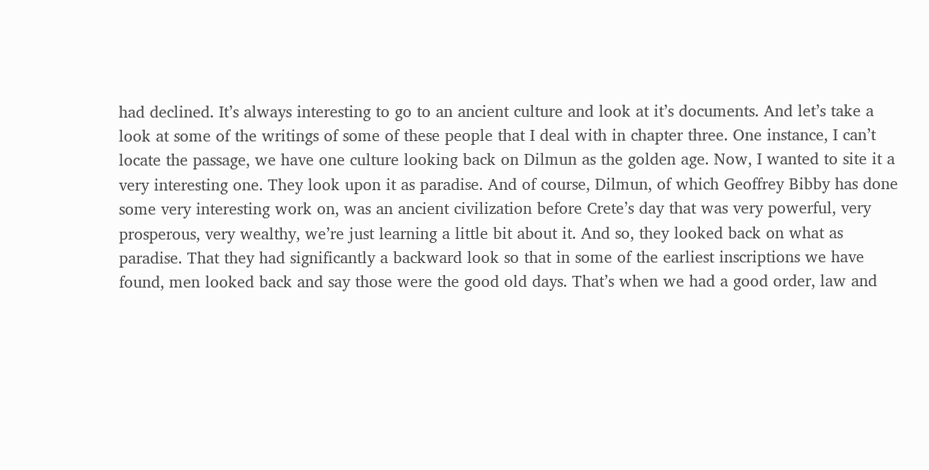had declined. It’s always interesting to go to an ancient culture and look at it’s documents. And let’s take a look at some of the writings of some of these people that I deal with in chapter three. One instance, I can’t locate the passage, we have one culture looking back on Dilmun as the golden age. Now, I wanted to site it a very interesting one. They look upon it as paradise. And of course, Dilmun, of which Geoffrey Bibby has done some very interesting work on, was an ancient civilization before Crete’s day that was very powerful, very prosperous, very wealthy, we’re just learning a little bit about it. And so, they looked back on what as paradise. That they had significantly a backward look so that in some of the earliest inscriptions we have found, men looked back and say those were the good old days. That’s when we had a good order, law and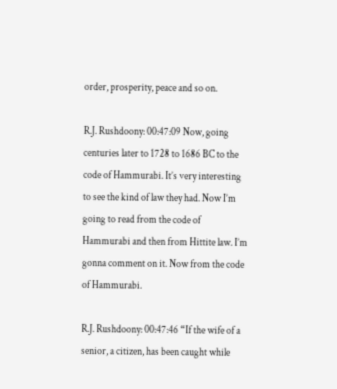order, prosperity, peace and so on.

R.J. Rushdoony: 00:47:09 Now, going centuries later to 1728 to 1686 BC to the code of Hammurabi. It’s very interesting to see the kind of law they had. Now I’m going to read from the code of Hammurabi and then from Hittite law. I’m gonna comment on it. Now from the code of Hammurabi.

R.J. Rushdoony: 00:47:46 “If the wife of a senior, a citizen, has been caught while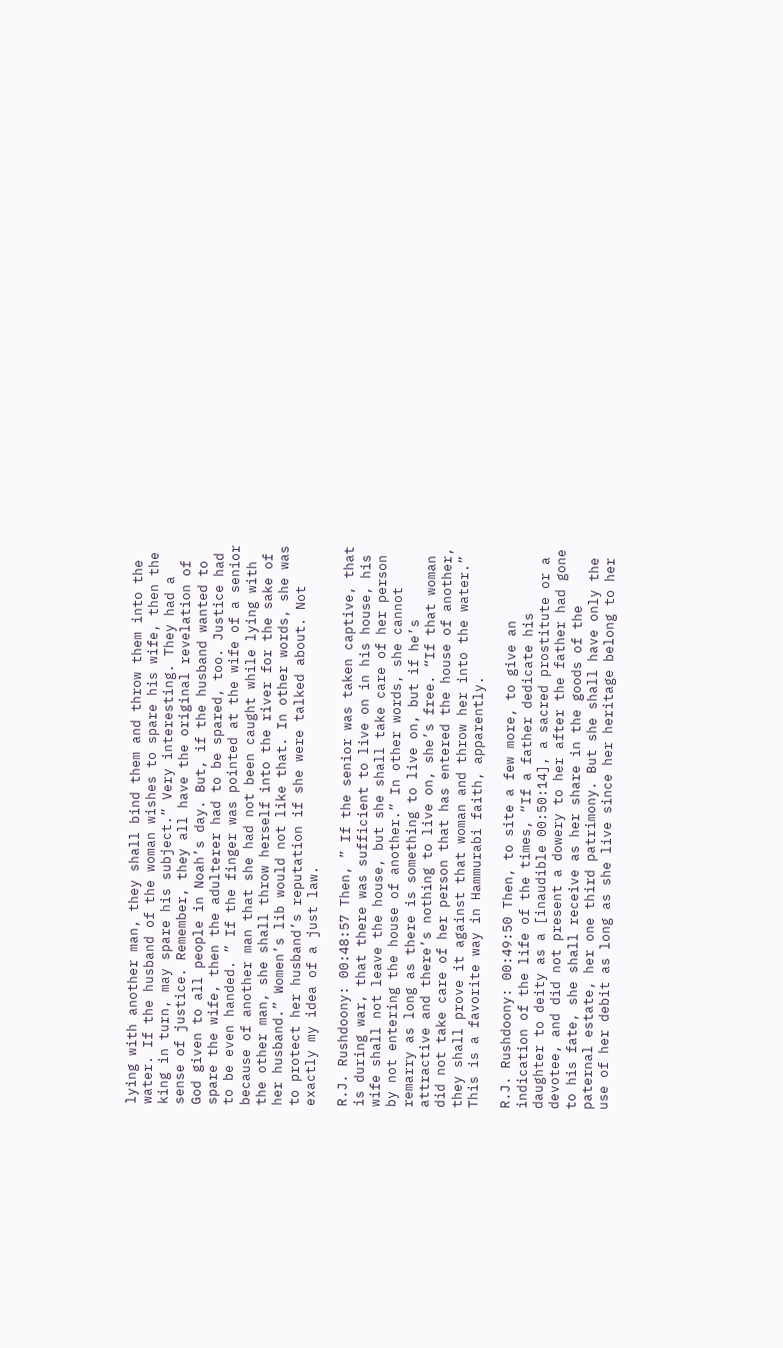lying with another man, they shall bind them and throw them into the water. If the husband of the woman wishes to spare his wife, then the king in turn, may spare his subject.” Very interesting. They had a sense of justice. Remember, they all have the original revelation of God given to all people in Noah’s day. But, if the husband wanted to spare the wife, then the adulterer had to be spared, too. Justice had to be even handed. ” If the finger was pointed at the wife of a senior because of another man that she had not been caught while lying with the other man, she shall throw herself into the river for the sake of her husband.” Women’s lib would not like that. In other words, she was to protect her husband’s reputation if she were talked about. Not exactly my idea of a just law.

R.J. Rushdoony: 00:48:57 Then, ” If the senior was taken captive, that is during war, that there was sufficient to live on in his house, his wife shall not leave the house, but she shall take care of her person by not entering the house of another.” In other words, she cannot remarry as long as there is something to live on, but if he’s attractive and there’s nothing to live on, she’s free. “If that woman did not take care of her person that has entered the house of another, they shall prove it against that woman and throw her into the water.” This is a favorite way in Hammurabi faith, apparently.

R.J. Rushdoony: 00:49:50 Then, to site a few more, to give an indication of the life of the times, “If a father dedicate his daughter to deity as a [inaudible 00:50:14], a sacred prostitute or a devotee, and did not present a dowery to her after the father had gone to his fate, she shall receive as her share in the goods of the paternal estate, her one third patrimony. But she shall have only the use of her debit as long as she live since her heritage belong to her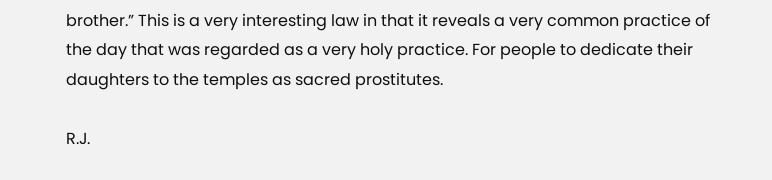brother.” This is a very interesting law in that it reveals a very common practice of the day that was regarded as a very holy practice. For people to dedicate their daughters to the temples as sacred prostitutes.

R.J.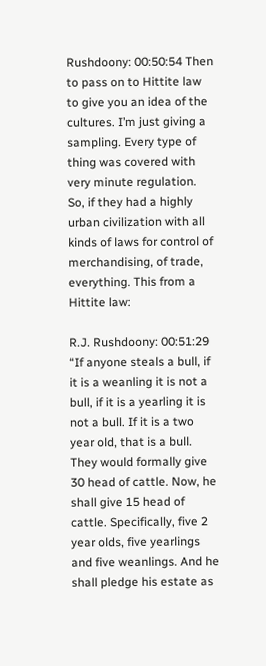Rushdoony: 00:50:54 Then to pass on to Hittite law to give you an idea of the cultures. I’m just giving a sampling. Every type of thing was covered with very minute regulation. So, if they had a highly urban civilization with all kinds of laws for control of merchandising, of trade, everything. This from a Hittite law:

R.J. Rushdoony: 00:51:29 “If anyone steals a bull, if it is a weanling it is not a bull, if it is a yearling it is not a bull. If it is a two year old, that is a bull. They would formally give 30 head of cattle. Now, he shall give 15 head of cattle. Specifically, five 2 year olds, five yearlings and five weanlings. And he shall pledge his estate as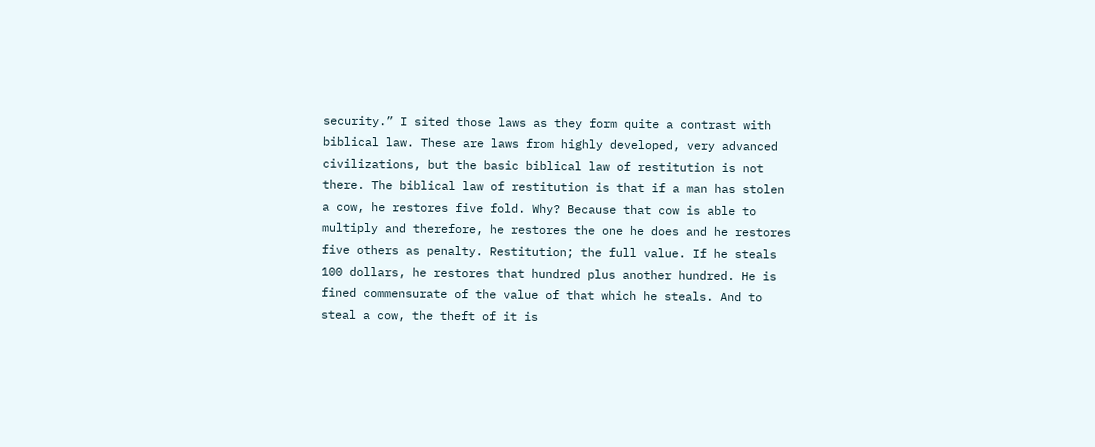security.” I sited those laws as they form quite a contrast with biblical law. These are laws from highly developed, very advanced civilizations, but the basic biblical law of restitution is not there. The biblical law of restitution is that if a man has stolen a cow, he restores five fold. Why? Because that cow is able to multiply and therefore, he restores the one he does and he restores five others as penalty. Restitution; the full value. If he steals 100 dollars, he restores that hundred plus another hundred. He is fined commensurate of the value of that which he steals. And to steal a cow, the theft of it is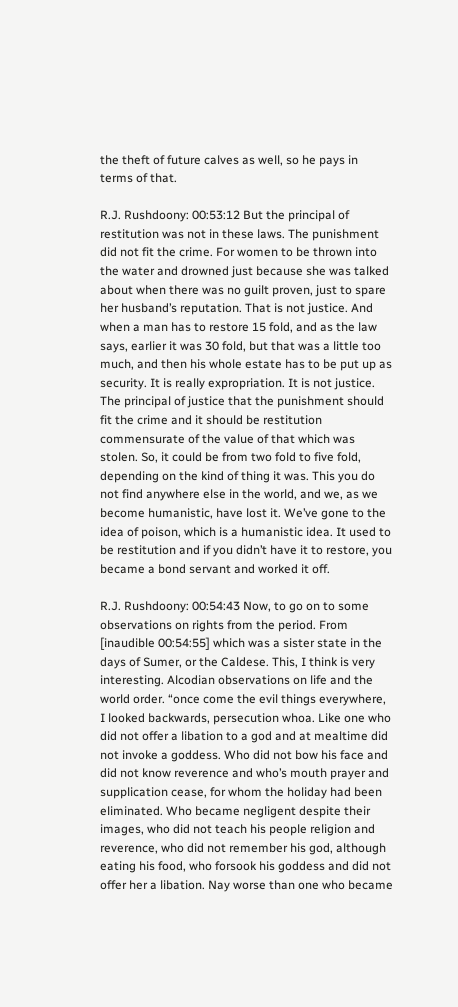the theft of future calves as well, so he pays in terms of that.

R.J. Rushdoony: 00:53:12 But the principal of restitution was not in these laws. The punishment did not fit the crime. For women to be thrown into the water and drowned just because she was talked about when there was no guilt proven, just to spare her husband’s reputation. That is not justice. And when a man has to restore 15 fold, and as the law says, earlier it was 30 fold, but that was a little too much, and then his whole estate has to be put up as security. It is really expropriation. It is not justice. The principal of justice that the punishment should fit the crime and it should be restitution commensurate of the value of that which was stolen. So, it could be from two fold to five fold, depending on the kind of thing it was. This you do not find anywhere else in the world, and we, as we become humanistic, have lost it. We’ve gone to the idea of poison, which is a humanistic idea. It used to be restitution and if you didn’t have it to restore, you became a bond servant and worked it off.

R.J. Rushdoony: 00:54:43 Now, to go on to some observations on rights from the period. From [inaudible 00:54:55] which was a sister state in the days of Sumer, or the Caldese. This, I think is very interesting. Alcodian observations on life and the world order. “once come the evil things everywhere, I looked backwards, persecution whoa. Like one who did not offer a libation to a god and at mealtime did not invoke a goddess. Who did not bow his face and did not know reverence and who’s mouth prayer and supplication cease, for whom the holiday had been eliminated. Who became negligent despite their images, who did not teach his people religion and reverence, who did not remember his god, although eating his food, who forsook his goddess and did not offer her a libation. Nay worse than one who became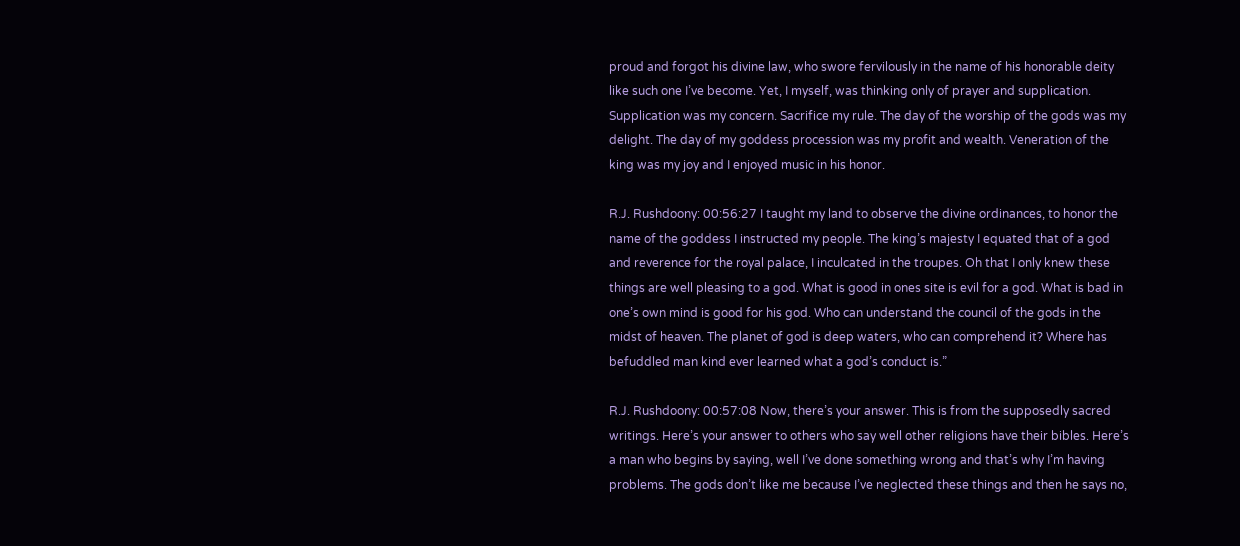proud and forgot his divine law, who swore fervilously in the name of his honorable deity like such one I’ve become. Yet, I myself, was thinking only of prayer and supplication. Supplication was my concern. Sacrifice my rule. The day of the worship of the gods was my delight. The day of my goddess procession was my profit and wealth. Veneration of the king was my joy and I enjoyed music in his honor.

R.J. Rushdoony: 00:56:27 I taught my land to observe the divine ordinances, to honor the name of the goddess I instructed my people. The king’s majesty I equated that of a god and reverence for the royal palace, I inculcated in the troupes. Oh that I only knew these things are well pleasing to a god. What is good in ones site is evil for a god. What is bad in one’s own mind is good for his god. Who can understand the council of the gods in the midst of heaven. The planet of god is deep waters, who can comprehend it? Where has befuddled man kind ever learned what a god’s conduct is.”

R.J. Rushdoony: 00:57:08 Now, there’s your answer. This is from the supposedly sacred writings. Here’s your answer to others who say well other religions have their bibles. Here’s a man who begins by saying, well I’ve done something wrong and that’s why I’m having problems. The gods don’t like me because I’ve neglected these things and then he says no,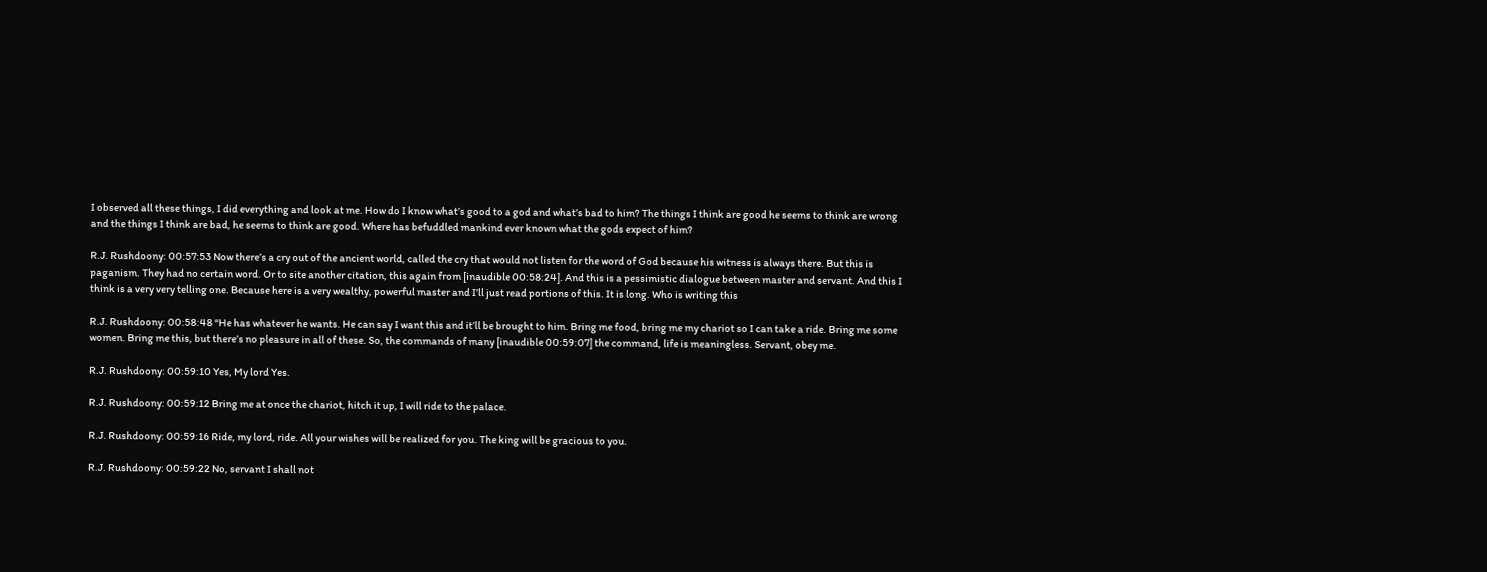I observed all these things, I did everything and look at me. How do I know what’s good to a god and what’s bad to him? The things I think are good he seems to think are wrong and the things I think are bad, he seems to think are good. Where has befuddled mankind ever known what the gods expect of him?

R.J. Rushdoony: 00:57:53 Now there’s a cry out of the ancient world, called the cry that would not listen for the word of God because his witness is always there. But this is paganism. They had no certain word. Or to site another citation, this again from [inaudible 00:58:24]. And this is a pessimistic dialogue between master and servant. And this I think is a very very telling one. Because here is a very wealthy, powerful master and I’ll just read portions of this. It is long. Who is writing this

R.J. Rushdoony: 00:58:48 “He has whatever he wants. He can say I want this and it’ll be brought to him. Bring me food, bring me my chariot so I can take a ride. Bring me some women. Bring me this, but there’s no pleasure in all of these. So, the commands of many [inaudible 00:59:07] the command, life is meaningless. Servant, obey me.

R.J. Rushdoony: 00:59:10 Yes, My lord Yes.

R.J. Rushdoony: 00:59:12 Bring me at once the chariot, hitch it up, I will ride to the palace.

R.J. Rushdoony: 00:59:16 Ride, my lord, ride. All your wishes will be realized for you. The king will be gracious to you.

R.J. Rushdoony: 00:59:22 No, servant I shall not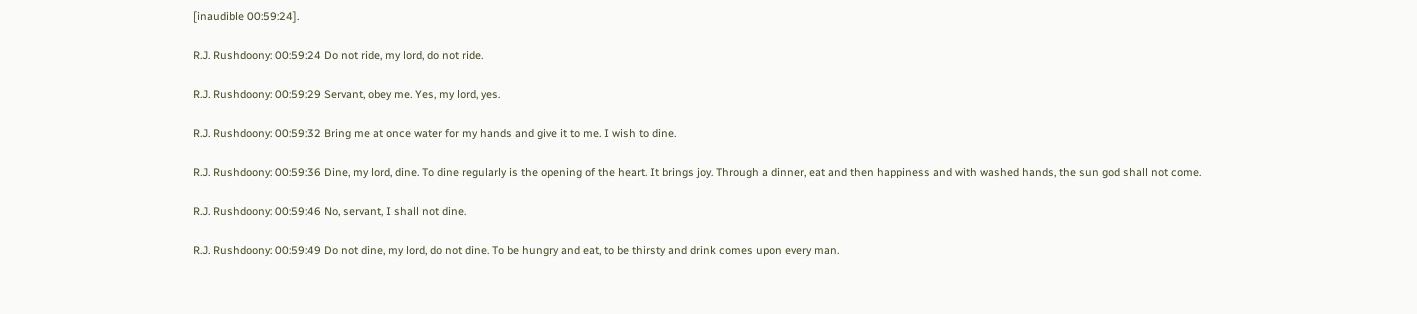[inaudible 00:59:24].

R.J. Rushdoony: 00:59:24 Do not ride, my lord, do not ride.

R.J. Rushdoony: 00:59:29 Servant, obey me. Yes, my lord, yes.

R.J. Rushdoony: 00:59:32 Bring me at once water for my hands and give it to me. I wish to dine.

R.J. Rushdoony: 00:59:36 Dine, my lord, dine. To dine regularly is the opening of the heart. It brings joy. Through a dinner, eat and then happiness and with washed hands, the sun god shall not come.

R.J. Rushdoony: 00:59:46 No, servant, I shall not dine.

R.J. Rushdoony: 00:59:49 Do not dine, my lord, do not dine. To be hungry and eat, to be thirsty and drink comes upon every man.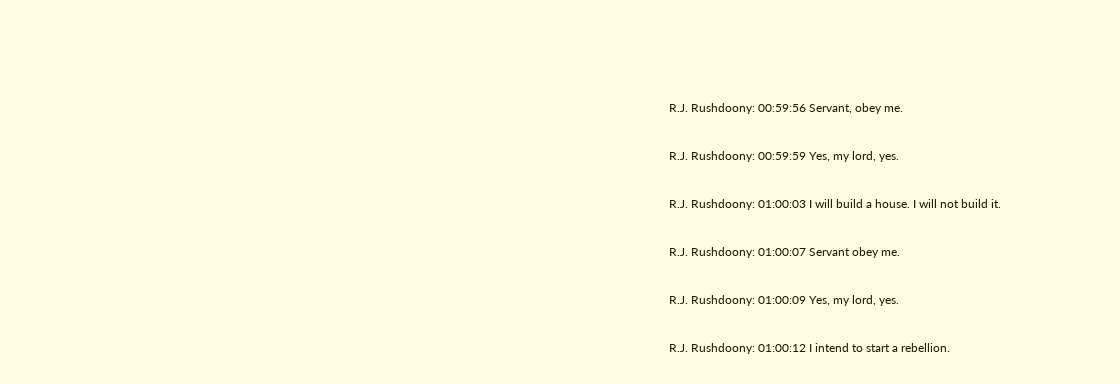R.J. Rushdoony: 00:59:56 Servant, obey me.

R.J. Rushdoony: 00:59:59 Yes, my lord, yes.

R.J. Rushdoony: 01:00:03 I will build a house. I will not build it.

R.J. Rushdoony: 01:00:07 Servant obey me.

R.J. Rushdoony: 01:00:09 Yes, my lord, yes.

R.J. Rushdoony: 01:00:12 I intend to start a rebellion.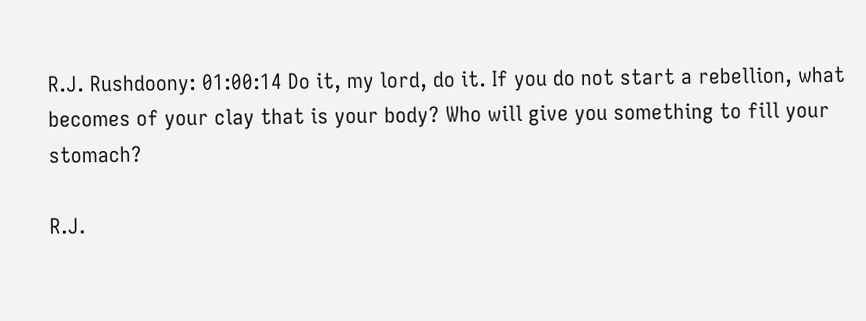R.J. Rushdoony: 01:00:14 Do it, my lord, do it. If you do not start a rebellion, what becomes of your clay that is your body? Who will give you something to fill your stomach?

R.J.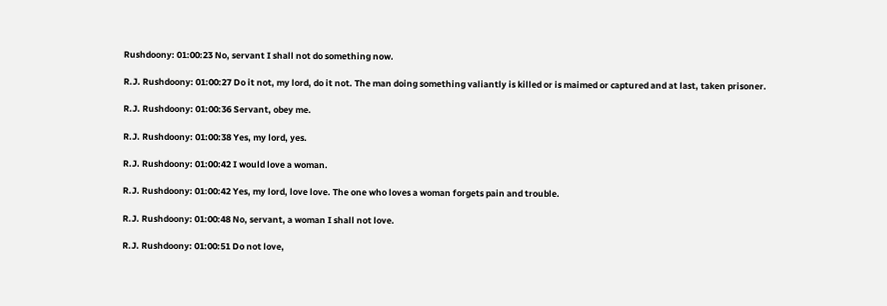Rushdoony: 01:00:23 No, servant I shall not do something now.

R.J. Rushdoony: 01:00:27 Do it not, my lord, do it not. The man doing something valiantly is killed or is maimed or captured and at last, taken prisoner.

R.J. Rushdoony: 01:00:36 Servant, obey me.

R.J. Rushdoony: 01:00:38 Yes, my lord, yes.

R.J. Rushdoony: 01:00:42 I would love a woman.

R.J. Rushdoony: 01:00:42 Yes, my lord, love love. The one who loves a woman forgets pain and trouble.

R.J. Rushdoony: 01:00:48 No, servant, a woman I shall not love.

R.J. Rushdoony: 01:00:51 Do not love,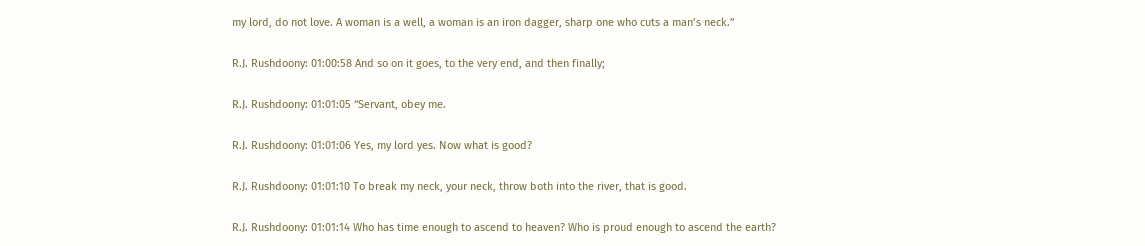my lord, do not love. A woman is a well, a woman is an iron dagger, sharp one who cuts a man’s neck.”

R.J. Rushdoony: 01:00:58 And so on it goes, to the very end, and then finally;

R.J. Rushdoony: 01:01:05 “Servant, obey me.

R.J. Rushdoony: 01:01:06 Yes, my lord yes. Now what is good?

R.J. Rushdoony: 01:01:10 To break my neck, your neck, throw both into the river, that is good.

R.J. Rushdoony: 01:01:14 Who has time enough to ascend to heaven? Who is proud enough to ascend the earth?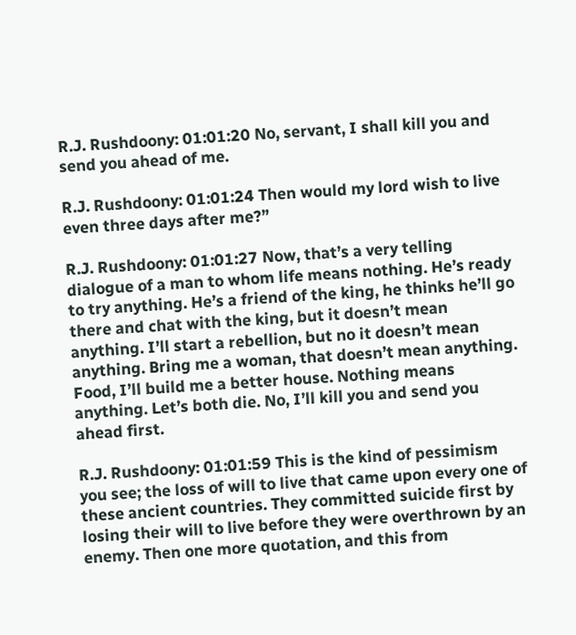R.J. Rushdoony: 01:01:20 No, servant, I shall kill you and send you ahead of me.

R.J. Rushdoony: 01:01:24 Then would my lord wish to live even three days after me?”

R.J. Rushdoony: 01:01:27 Now, that’s a very telling dialogue of a man to whom life means nothing. He’s ready to try anything. He’s a friend of the king, he thinks he’ll go there and chat with the king, but it doesn’t mean anything. I’ll start a rebellion, but no it doesn’t mean anything. Bring me a woman, that doesn’t mean anything. Food, I’ll build me a better house. Nothing means anything. Let’s both die. No, I’ll kill you and send you ahead first.

R.J. Rushdoony: 01:01:59 This is the kind of pessimism you see; the loss of will to live that came upon every one of these ancient countries. They committed suicide first by losing their will to live before they were overthrown by an enemy. Then one more quotation, and this from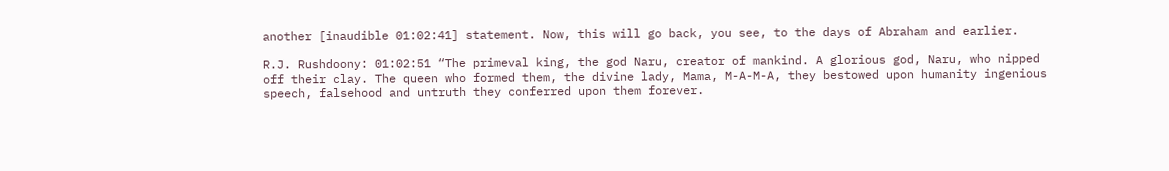another [inaudible 01:02:41] statement. Now, this will go back, you see, to the days of Abraham and earlier.

R.J. Rushdoony: 01:02:51 “The primeval king, the god Naru, creator of mankind. A glorious god, Naru, who nipped off their clay. The queen who formed them, the divine lady, Mama, M-A-M-A, they bestowed upon humanity ingenious speech, falsehood and untruth they conferred upon them forever.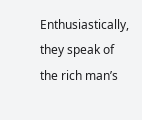Enthusiastically, they speak of the rich man’s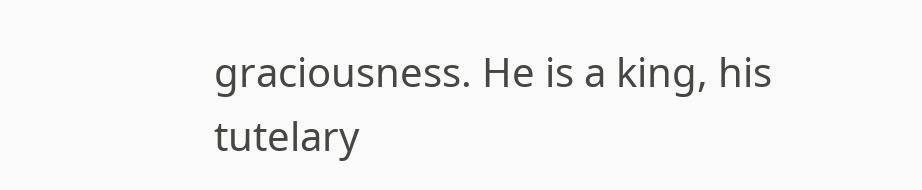graciousness. He is a king, his tutelary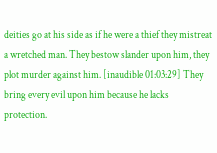deities go at his side as if he were a thief they mistreat a wretched man. They bestow slander upon him, they plot murder against him. [inaudible 01:03:29] They bring every evil upon him because he lacks protection.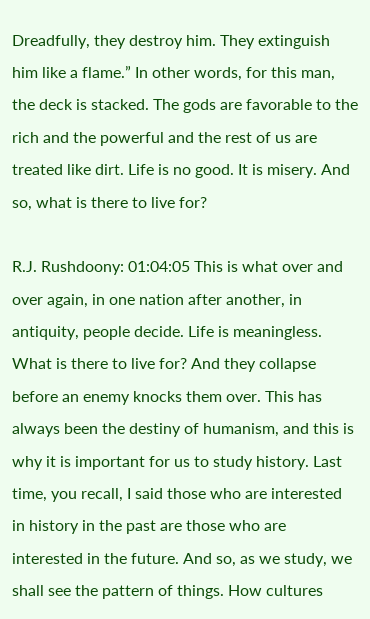Dreadfully, they destroy him. They extinguish him like a flame.” In other words, for this man, the deck is stacked. The gods are favorable to the rich and the powerful and the rest of us are treated like dirt. Life is no good. It is misery. And so, what is there to live for?

R.J. Rushdoony: 01:04:05 This is what over and over again, in one nation after another, in antiquity, people decide. Life is meaningless. What is there to live for? And they collapse before an enemy knocks them over. This has always been the destiny of humanism, and this is why it is important for us to study history. Last time, you recall, I said those who are interested in history in the past are those who are interested in the future. And so, as we study, we shall see the pattern of things. How cultures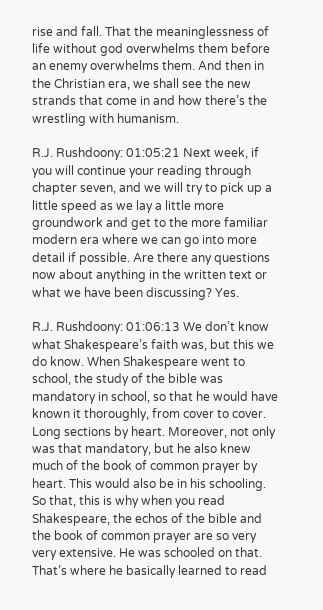rise and fall. That the meaninglessness of life without god overwhelms them before an enemy overwhelms them. And then in the Christian era, we shall see the new strands that come in and how there’s the wrestling with humanism.

R.J. Rushdoony: 01:05:21 Next week, if you will continue your reading through chapter seven, and we will try to pick up a little speed as we lay a little more groundwork and get to the more familiar modern era where we can go into more detail if possible. Are there any questions now about anything in the written text or what we have been discussing? Yes.

R.J. Rushdoony: 01:06:13 We don’t know what Shakespeare’s faith was, but this we do know. When Shakespeare went to school, the study of the bible was mandatory in school, so that he would have known it thoroughly, from cover to cover. Long sections by heart. Moreover, not only was that mandatory, but he also knew much of the book of common prayer by heart. This would also be in his schooling. So that, this is why when you read Shakespeare, the echos of the bible and the book of common prayer are so very very extensive. He was schooled on that. That’s where he basically learned to read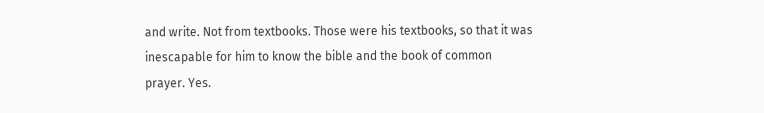and write. Not from textbooks. Those were his textbooks, so that it was inescapable for him to know the bible and the book of common prayer. Yes.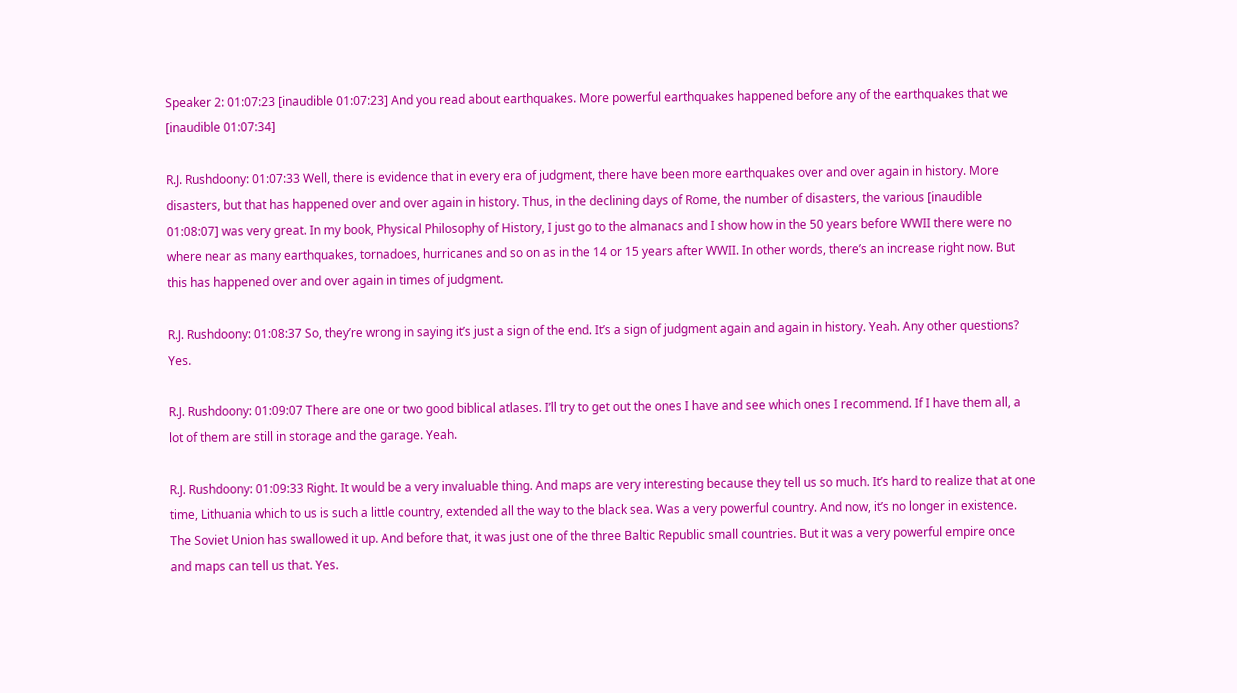Speaker 2: 01:07:23 [inaudible 01:07:23] And you read about earthquakes. More powerful earthquakes happened before any of the earthquakes that we [inaudible 01:07:34]

R.J. Rushdoony: 01:07:33 Well, there is evidence that in every era of judgment, there have been more earthquakes over and over again in history. More disasters, but that has happened over and over again in history. Thus, in the declining days of Rome, the number of disasters, the various [inaudible 01:08:07] was very great. In my book, Physical Philosophy of History, I just go to the almanacs and I show how in the 50 years before WWII there were no where near as many earthquakes, tornadoes, hurricanes and so on as in the 14 or 15 years after WWII. In other words, there’s an increase right now. But this has happened over and over again in times of judgment.

R.J. Rushdoony: 01:08:37 So, they’re wrong in saying it’s just a sign of the end. It’s a sign of judgment again and again in history. Yeah. Any other questions? Yes.

R.J. Rushdoony: 01:09:07 There are one or two good biblical atlases. I’ll try to get out the ones I have and see which ones I recommend. If I have them all, a lot of them are still in storage and the garage. Yeah.

R.J. Rushdoony: 01:09:33 Right. It would be a very invaluable thing. And maps are very interesting because they tell us so much. It’s hard to realize that at one time, Lithuania which to us is such a little country, extended all the way to the black sea. Was a very powerful country. And now, it’s no longer in existence. The Soviet Union has swallowed it up. And before that, it was just one of the three Baltic Republic small countries. But it was a very powerful empire once and maps can tell us that. Yes.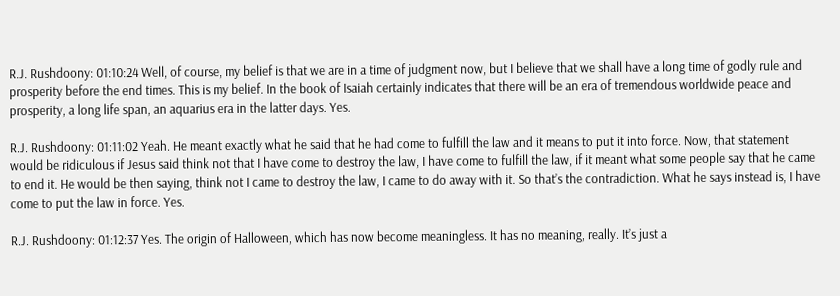R.J. Rushdoony: 01:10:24 Well, of course, my belief is that we are in a time of judgment now, but I believe that we shall have a long time of godly rule and prosperity before the end times. This is my belief. In the book of Isaiah certainly indicates that there will be an era of tremendous worldwide peace and prosperity, a long life span, an aquarius era in the latter days. Yes.

R.J. Rushdoony: 01:11:02 Yeah. He meant exactly what he said that he had come to fulfill the law and it means to put it into force. Now, that statement would be ridiculous if Jesus said think not that I have come to destroy the law, I have come to fulfill the law, if it meant what some people say that he came to end it. He would be then saying, think not I came to destroy the law, I came to do away with it. So that’s the contradiction. What he says instead is, I have come to put the law in force. Yes.

R.J. Rushdoony: 01:12:37 Yes. The origin of Halloween, which has now become meaningless. It has no meaning, really. It’s just a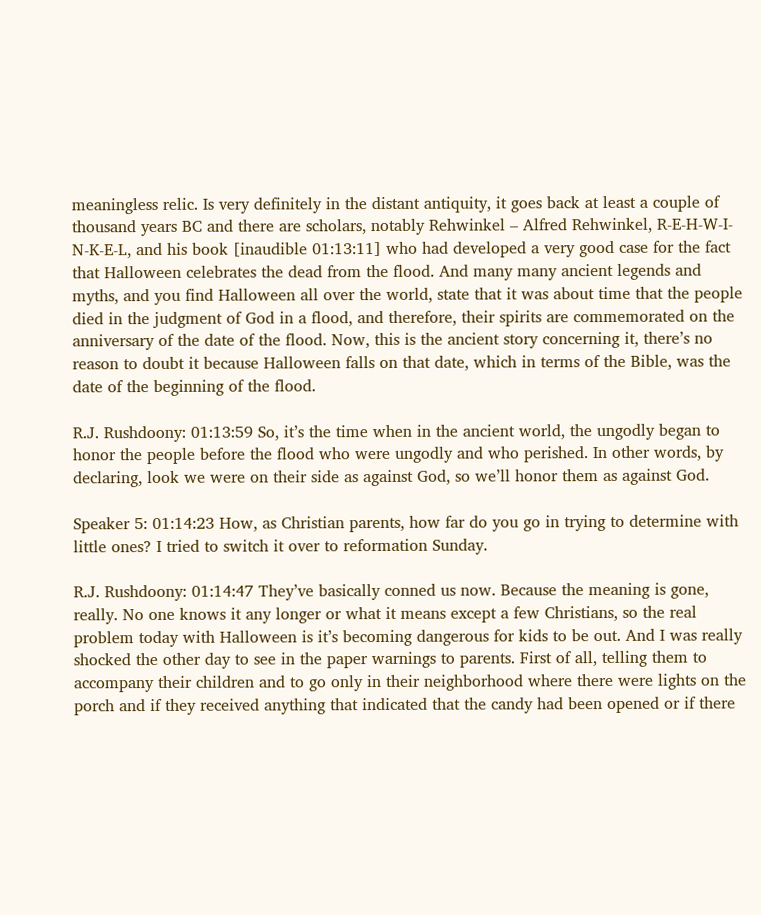meaningless relic. Is very definitely in the distant antiquity, it goes back at least a couple of thousand years BC and there are scholars, notably Rehwinkel – Alfred Rehwinkel, R-E-H-W-I-N-K-E-L, and his book [inaudible 01:13:11] who had developed a very good case for the fact that Halloween celebrates the dead from the flood. And many many ancient legends and myths, and you find Halloween all over the world, state that it was about time that the people died in the judgment of God in a flood, and therefore, their spirits are commemorated on the anniversary of the date of the flood. Now, this is the ancient story concerning it, there’s no reason to doubt it because Halloween falls on that date, which in terms of the Bible, was the date of the beginning of the flood.

R.J. Rushdoony: 01:13:59 So, it’s the time when in the ancient world, the ungodly began to honor the people before the flood who were ungodly and who perished. In other words, by declaring, look we were on their side as against God, so we’ll honor them as against God.

Speaker 5: 01:14:23 How, as Christian parents, how far do you go in trying to determine with little ones? I tried to switch it over to reformation Sunday.

R.J. Rushdoony: 01:14:47 They’ve basically conned us now. Because the meaning is gone, really. No one knows it any longer or what it means except a few Christians, so the real problem today with Halloween is it’s becoming dangerous for kids to be out. And I was really shocked the other day to see in the paper warnings to parents. First of all, telling them to accompany their children and to go only in their neighborhood where there were lights on the porch and if they received anything that indicated that the candy had been opened or if there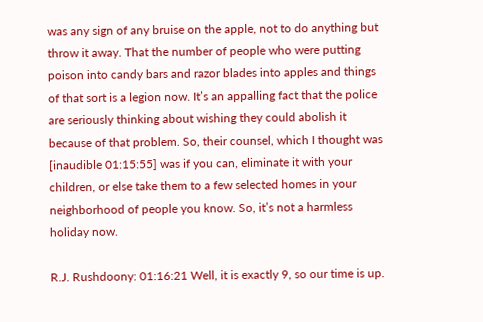was any sign of any bruise on the apple, not to do anything but throw it away. That the number of people who were putting poison into candy bars and razor blades into apples and things of that sort is a legion now. It’s an appalling fact that the police are seriously thinking about wishing they could abolish it because of that problem. So, their counsel, which I thought was [inaudible 01:15:55] was if you can, eliminate it with your children, or else take them to a few selected homes in your neighborhood of people you know. So, it’s not a harmless holiday now.

R.J. Rushdoony: 01:16:21 Well, it is exactly 9, so our time is up.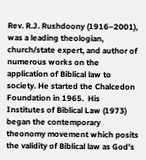Rev. R.J. Rushdoony (1916–2001), was a leading theologian, church/state expert, and author of numerous works on the application of Biblical law to society. He started the Chalcedon Foundation in 1965.  His Institutes of Biblical Law (1973) began the contemporary theonomy movement which posits the validity of Biblical law as God’s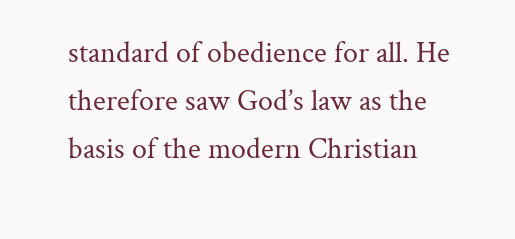standard of obedience for all. He therefore saw God’s law as the basis of the modern Christian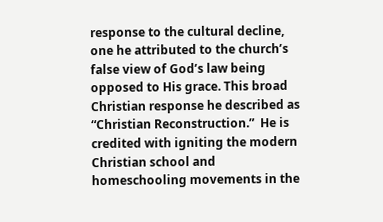response to the cultural decline, one he attributed to the church’s false view of God’s law being opposed to His grace. This broad Christian response he described as “Christian Reconstruction.”  He is credited with igniting the modern Christian school and homeschooling movements in the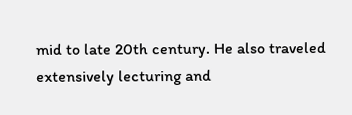mid to late 20th century. He also traveled extensively lecturing and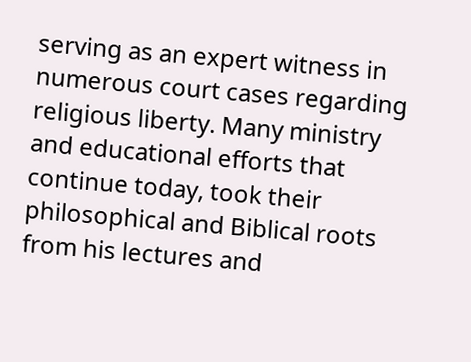serving as an expert witness in numerous court cases regarding religious liberty. Many ministry and educational efforts that continue today, took their philosophical and Biblical roots from his lectures and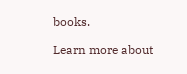books.

Learn more about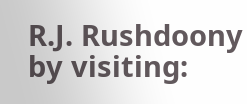R.J. Rushdoony by visiting: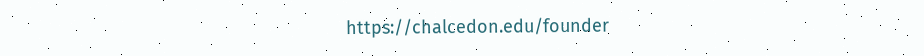https://chalcedon.edu/founder